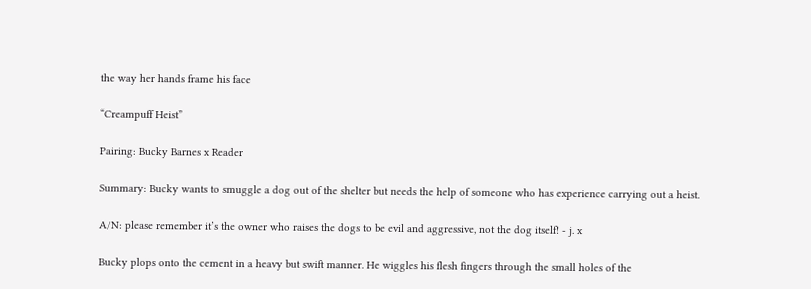the way her hands frame his face

“Creampuff Heist”

Pairing: Bucky Barnes x Reader

Summary: Bucky wants to smuggle a dog out of the shelter but needs the help of someone who has experience carrying out a heist.

A/N: please remember it’s the owner who raises the dogs to be evil and aggressive, not the dog itself! - j. x

Bucky plops onto the cement in a heavy but swift manner. He wiggles his flesh fingers through the small holes of the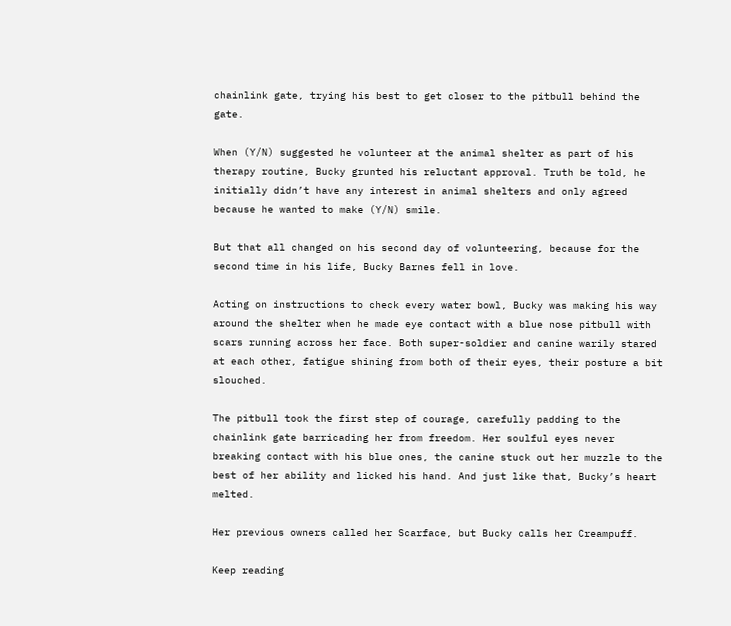chainlink gate, trying his best to get closer to the pitbull behind the gate.

When (Y/N) suggested he volunteer at the animal shelter as part of his therapy routine, Bucky grunted his reluctant approval. Truth be told, he initially didn’t have any interest in animal shelters and only agreed because he wanted to make (Y/N) smile.

But that all changed on his second day of volunteering, because for the second time in his life, Bucky Barnes fell in love.

Acting on instructions to check every water bowl, Bucky was making his way around the shelter when he made eye contact with a blue nose pitbull with scars running across her face. Both super-soldier and canine warily stared at each other, fatigue shining from both of their eyes, their posture a bit slouched.

The pitbull took the first step of courage, carefully padding to the chainlink gate barricading her from freedom. Her soulful eyes never breaking contact with his blue ones, the canine stuck out her muzzle to the best of her ability and licked his hand. And just like that, Bucky’s heart melted.

Her previous owners called her Scarface, but Bucky calls her Creampuff.

Keep reading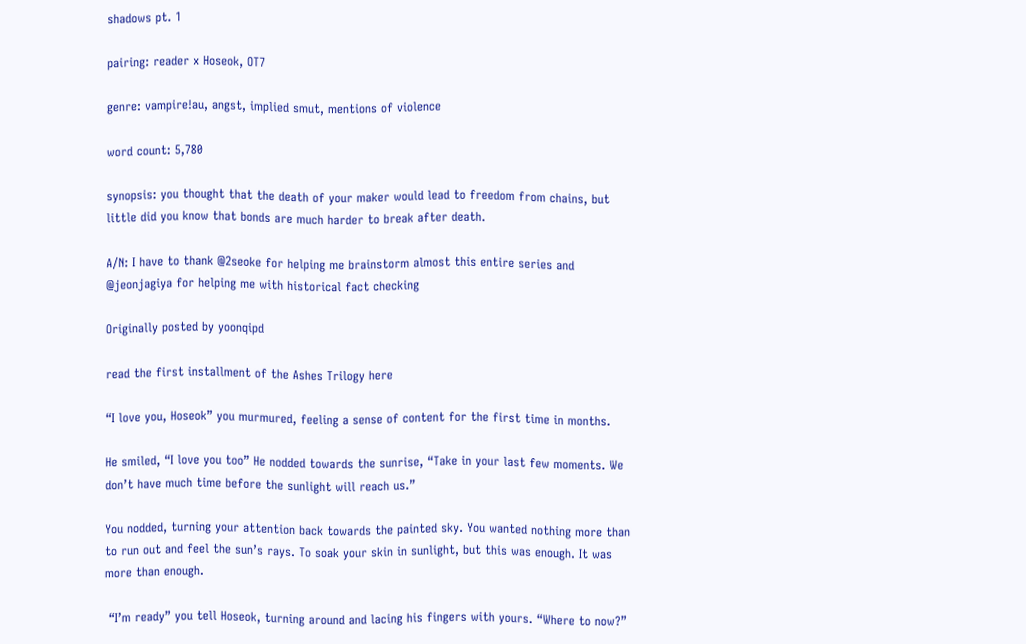shadows pt. 1

pairing: reader x Hoseok, OT7

genre: vampire!au, angst, implied smut, mentions of violence

word count: 5,780

synopsis: you thought that the death of your maker would lead to freedom from chains, but little did you know that bonds are much harder to break after death.

A/N: I have to thank @2seoke for helping me brainstorm almost this entire series and @jeonjagiya for helping me with historical fact checking

Originally posted by yoonqipd

read the first installment of the Ashes Trilogy here

“I love you, Hoseok” you murmured, feeling a sense of content for the first time in months.

He smiled, “I love you too” He nodded towards the sunrise, “Take in your last few moments. We don’t have much time before the sunlight will reach us.”

You nodded, turning your attention back towards the painted sky. You wanted nothing more than to run out and feel the sun’s rays. To soak your skin in sunlight, but this was enough. It was more than enough.

 “I’m ready” you tell Hoseok, turning around and lacing his fingers with yours. “Where to now?”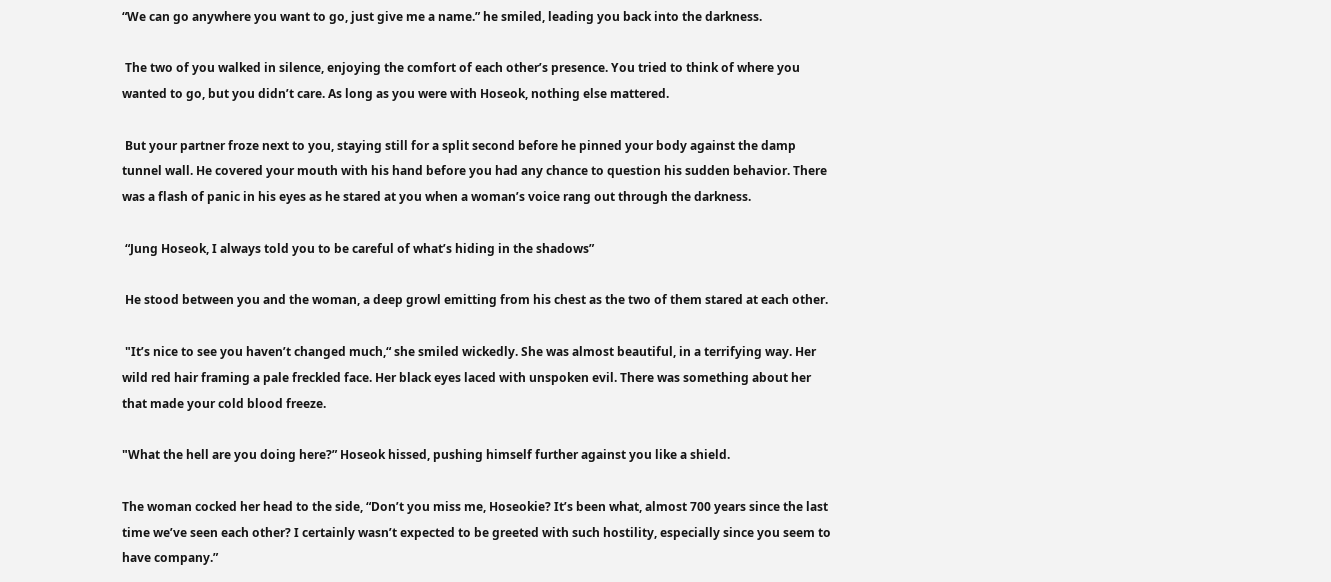“We can go anywhere you want to go, just give me a name.” he smiled, leading you back into the darkness.

 The two of you walked in silence, enjoying the comfort of each other’s presence. You tried to think of where you wanted to go, but you didn’t care. As long as you were with Hoseok, nothing else mattered.

 But your partner froze next to you, staying still for a split second before he pinned your body against the damp tunnel wall. He covered your mouth with his hand before you had any chance to question his sudden behavior. There was a flash of panic in his eyes as he stared at you when a woman’s voice rang out through the darkness.

 “Jung Hoseok, I always told you to be careful of what’s hiding in the shadows”

 He stood between you and the woman, a deep growl emitting from his chest as the two of them stared at each other.

 "It’s nice to see you haven’t changed much,“ she smiled wickedly. She was almost beautiful, in a terrifying way. Her wild red hair framing a pale freckled face. Her black eyes laced with unspoken evil. There was something about her that made your cold blood freeze.

"What the hell are you doing here?” Hoseok hissed, pushing himself further against you like a shield.

The woman cocked her head to the side, “Don’t you miss me, Hoseokie? It’s been what, almost 700 years since the last time we’ve seen each other? I certainly wasn’t expected to be greeted with such hostility, especially since you seem to have company.”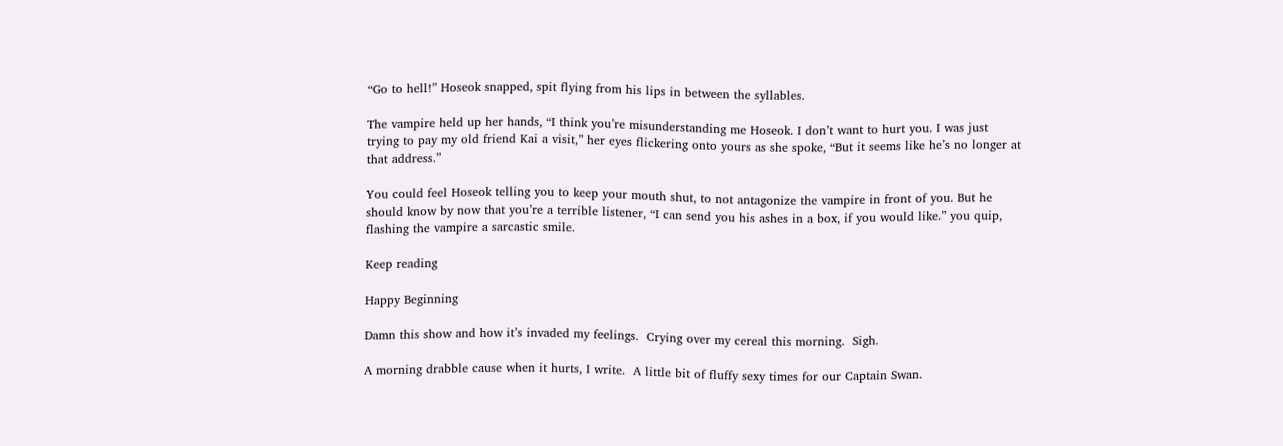“Go to hell!” Hoseok snapped, spit flying from his lips in between the syllables.

The vampire held up her hands, “I think you’re misunderstanding me Hoseok. I don’t want to hurt you. I was just trying to pay my old friend Kai a visit,” her eyes flickering onto yours as she spoke, “But it seems like he’s no longer at that address.”

You could feel Hoseok telling you to keep your mouth shut, to not antagonize the vampire in front of you. But he should know by now that you’re a terrible listener, “I can send you his ashes in a box, if you would like.” you quip, flashing the vampire a sarcastic smile.

Keep reading

Happy Beginning

Damn this show and how it’s invaded my feelings.  Crying over my cereal this morning.  Sigh.

A morning drabble cause when it hurts, I write.  A little bit of fluffy sexy times for our Captain Swan.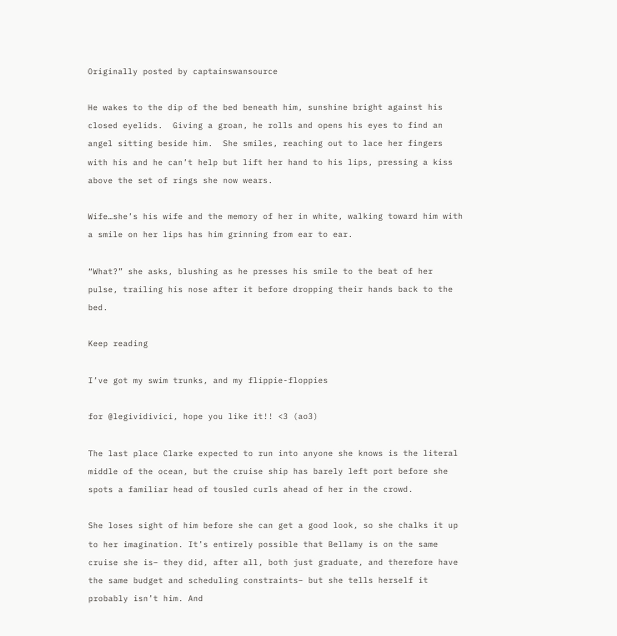Originally posted by captainswansource

He wakes to the dip of the bed beneath him, sunshine bright against his closed eyelids.  Giving a groan, he rolls and opens his eyes to find an angel sitting beside him.  She smiles, reaching out to lace her fingers with his and he can’t help but lift her hand to his lips, pressing a kiss above the set of rings she now wears.

Wife…she’s his wife and the memory of her in white, walking toward him with a smile on her lips has him grinning from ear to ear.

“What?” she asks, blushing as he presses his smile to the beat of her pulse, trailing his nose after it before dropping their hands back to the bed.

Keep reading

I’ve got my swim trunks, and my flippie-floppies

for @legividivici, hope you like it!! <3 (ao3)

The last place Clarke expected to run into anyone she knows is the literal middle of the ocean, but the cruise ship has barely left port before she spots a familiar head of tousled curls ahead of her in the crowd.

She loses sight of him before she can get a good look, so she chalks it up to her imagination. It’s entirely possible that Bellamy is on the same cruise she is– they did, after all, both just graduate, and therefore have the same budget and scheduling constraints– but she tells herself it probably isn’t him. And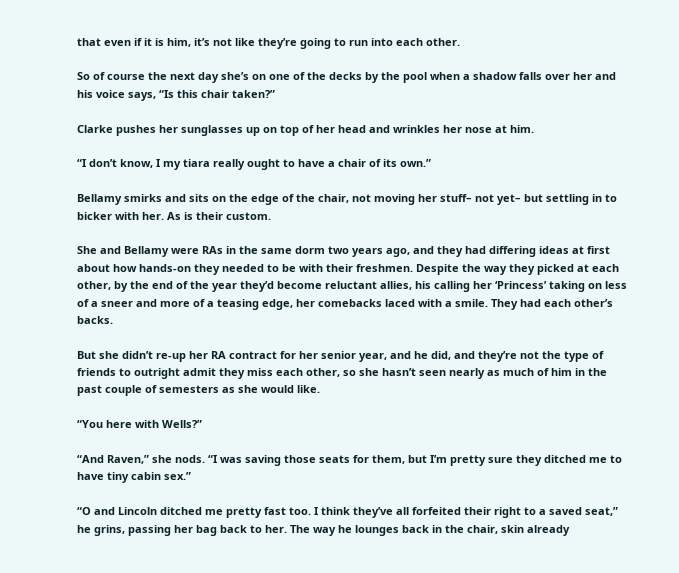that even if it is him, it’s not like they’re going to run into each other.

So of course the next day she’s on one of the decks by the pool when a shadow falls over her and his voice says, “Is this chair taken?”

Clarke pushes her sunglasses up on top of her head and wrinkles her nose at him.

“I don’t know, I my tiara really ought to have a chair of its own.”

Bellamy smirks and sits on the edge of the chair, not moving her stuff– not yet– but settling in to bicker with her. As is their custom.

She and Bellamy were RAs in the same dorm two years ago, and they had differing ideas at first about how hands-on they needed to be with their freshmen. Despite the way they picked at each other, by the end of the year they’d become reluctant allies, his calling her ‘Princess’ taking on less of a sneer and more of a teasing edge, her comebacks laced with a smile. They had each other’s backs.

But she didn’t re-up her RA contract for her senior year, and he did, and they’re not the type of friends to outright admit they miss each other, so she hasn’t seen nearly as much of him in the past couple of semesters as she would like.

“You here with Wells?”

“And Raven,” she nods. “I was saving those seats for them, but I’m pretty sure they ditched me to have tiny cabin sex.”

“O and Lincoln ditched me pretty fast too. I think they’ve all forfeited their right to a saved seat,” he grins, passing her bag back to her. The way he lounges back in the chair, skin already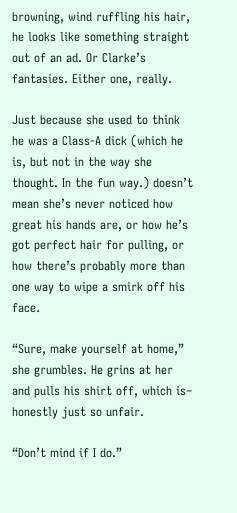browning, wind ruffling his hair, he looks like something straight out of an ad. Or Clarke’s fantasies. Either one, really.

Just because she used to think he was a Class-A dick (which he is, but not in the way she thought. In the fun way.) doesn’t mean she’s never noticed how great his hands are, or how he’s got perfect hair for pulling, or how there’s probably more than one way to wipe a smirk off his face.

“Sure, make yourself at home,” she grumbles. He grins at her and pulls his shirt off, which is– honestly just so unfair.

“Don’t mind if I do.”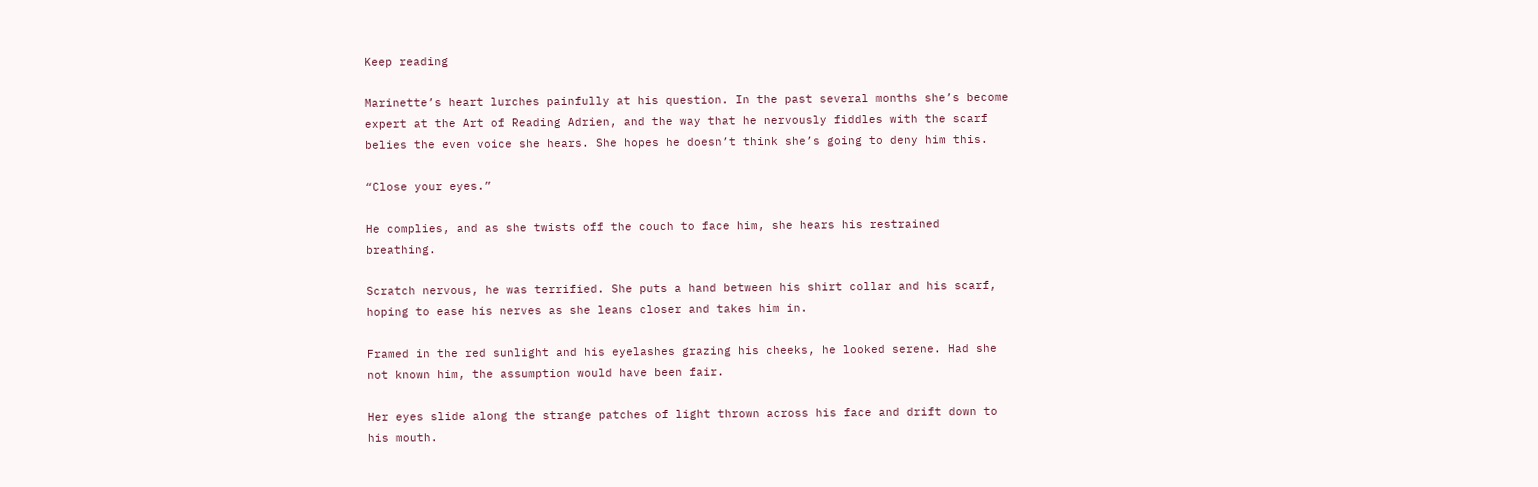Keep reading

Marinette’s heart lurches painfully at his question. In the past several months she’s become expert at the Art of Reading Adrien, and the way that he nervously fiddles with the scarf belies the even voice she hears. She hopes he doesn’t think she’s going to deny him this.

“Close your eyes.”

He complies, and as she twists off the couch to face him, she hears his restrained breathing.

Scratch nervous, he was terrified. She puts a hand between his shirt collar and his scarf, hoping to ease his nerves as she leans closer and takes him in.

Framed in the red sunlight and his eyelashes grazing his cheeks, he looked serene. Had she not known him, the assumption would have been fair.

Her eyes slide along the strange patches of light thrown across his face and drift down to his mouth.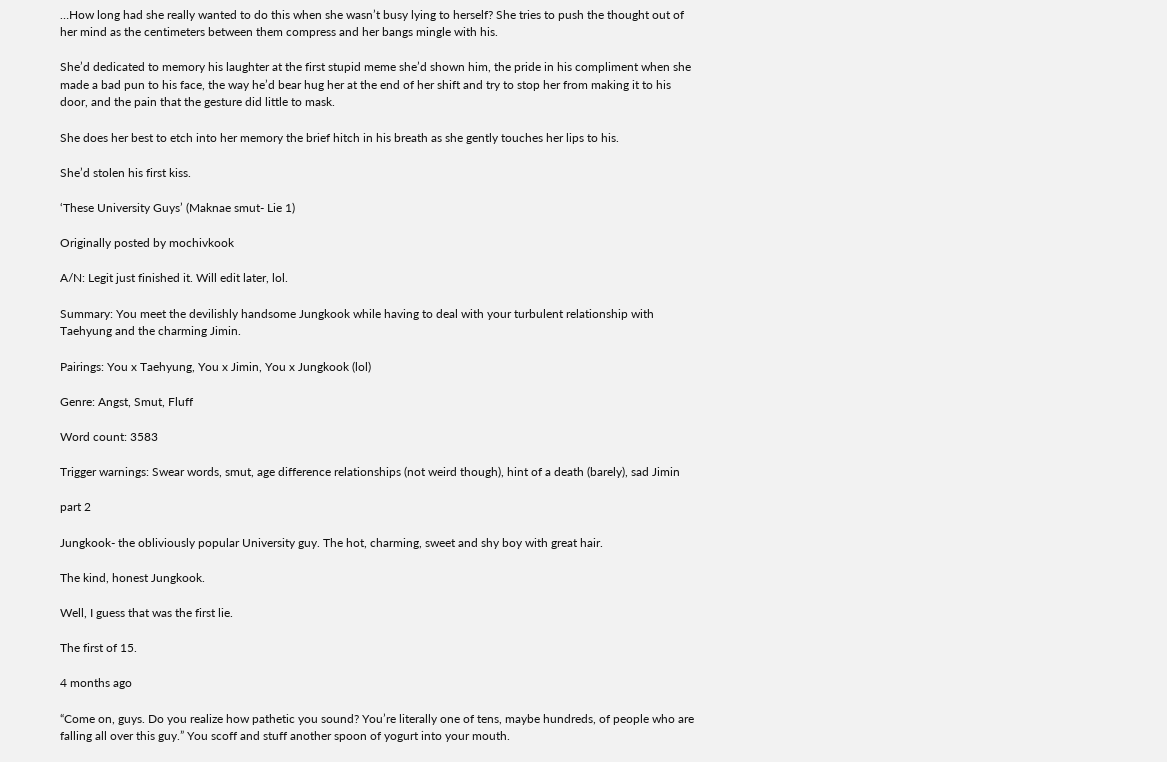…How long had she really wanted to do this when she wasn’t busy lying to herself? She tries to push the thought out of her mind as the centimeters between them compress and her bangs mingle with his.

She’d dedicated to memory his laughter at the first stupid meme she’d shown him, the pride in his compliment when she made a bad pun to his face, the way he’d bear hug her at the end of her shift and try to stop her from making it to his door, and the pain that the gesture did little to mask.

She does her best to etch into her memory the brief hitch in his breath as she gently touches her lips to his.

She’d stolen his first kiss.

‘These University Guys’ (Maknae smut- Lie 1)

Originally posted by mochivkook

A/N: Legit just finished it. Will edit later, lol.

Summary: You meet the devilishly handsome Jungkook while having to deal with your turbulent relationship with Taehyung and the charming Jimin.

Pairings: You x Taehyung, You x Jimin, You x Jungkook (lol)

Genre: Angst, Smut, Fluff

Word count: 3583

Trigger warnings: Swear words, smut, age difference relationships (not weird though), hint of a death (barely), sad Jimin

part 2

Jungkook- the obliviously popular University guy. The hot, charming, sweet and shy boy with great hair.

The kind, honest Jungkook.

Well, I guess that was the first lie.

The first of 15.

4 months ago

“Come on, guys. Do you realize how pathetic you sound? You’re literally one of tens, maybe hundreds, of people who are falling all over this guy.” You scoff and stuff another spoon of yogurt into your mouth.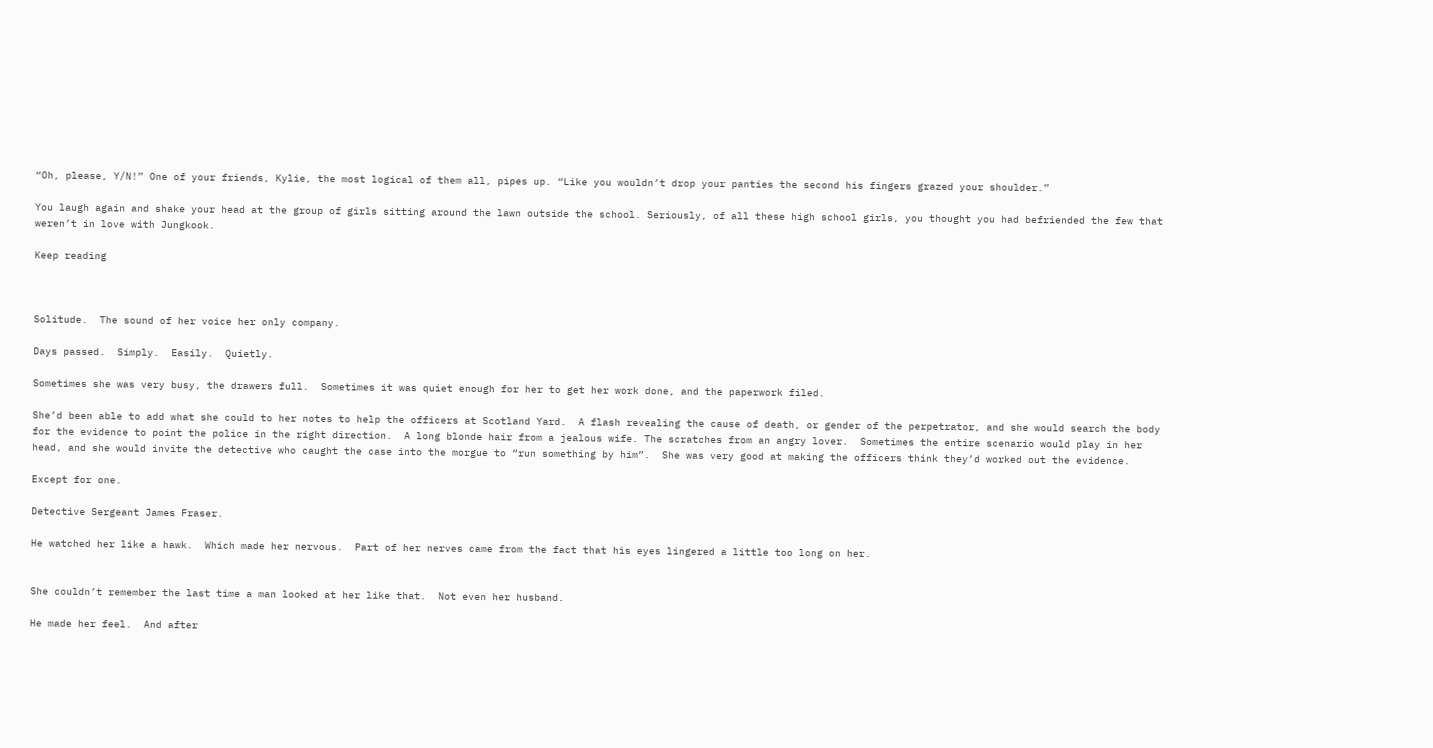“Oh, please, Y/N!” One of your friends, Kylie, the most logical of them all, pipes up. “Like you wouldn’t drop your panties the second his fingers grazed your shoulder.”

You laugh again and shake your head at the group of girls sitting around the lawn outside the school. Seriously, of all these high school girls, you thought you had befriended the few that weren’t in love with Jungkook.

Keep reading



Solitude.  The sound of her voice her only company.

Days passed.  Simply.  Easily.  Quietly.

Sometimes she was very busy, the drawers full.  Sometimes it was quiet enough for her to get her work done, and the paperwork filed.

She’d been able to add what she could to her notes to help the officers at Scotland Yard.  A flash revealing the cause of death, or gender of the perpetrator, and she would search the body for the evidence to point the police in the right direction.  A long blonde hair from a jealous wife. The scratches from an angry lover.  Sometimes the entire scenario would play in her head, and she would invite the detective who caught the case into the morgue to “run something by him”.  She was very good at making the officers think they’d worked out the evidence.

Except for one.

Detective Sergeant James Fraser.

He watched her like a hawk.  Which made her nervous.  Part of her nerves came from the fact that his eyes lingered a little too long on her.


She couldn’t remember the last time a man looked at her like that.  Not even her husband.

He made her feel.  And after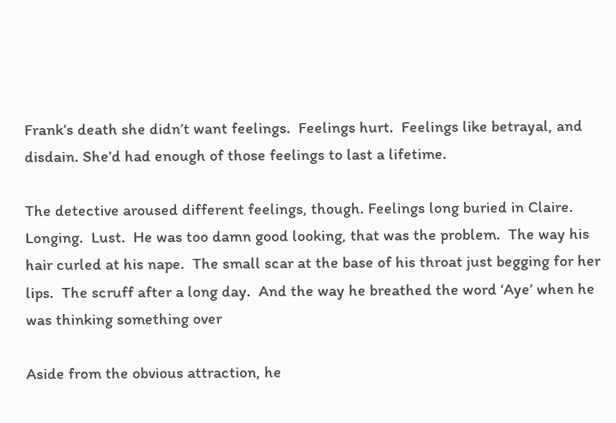Frank’s death she didn’t want feelings.  Feelings hurt.  Feelings like betrayal, and disdain. She’d had enough of those feelings to last a lifetime.

The detective aroused different feelings, though. Feelings long buried in Claire. Longing.  Lust.  He was too damn good looking, that was the problem.  The way his hair curled at his nape.  The small scar at the base of his throat just begging for her lips.  The scruff after a long day.  And the way he breathed the word ‘Aye’ when he was thinking something over

Aside from the obvious attraction, he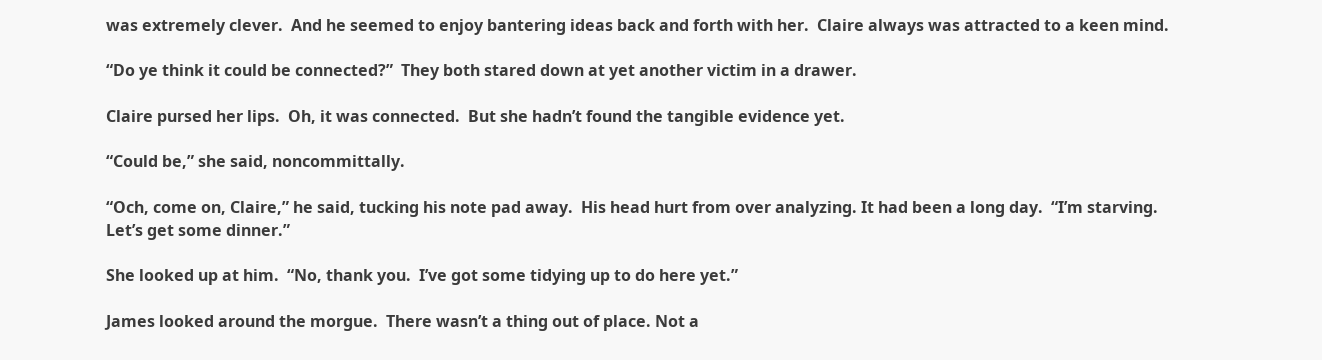was extremely clever.  And he seemed to enjoy bantering ideas back and forth with her.  Claire always was attracted to a keen mind.

“Do ye think it could be connected?”  They both stared down at yet another victim in a drawer.

Claire pursed her lips.  Oh, it was connected.  But she hadn’t found the tangible evidence yet.

“Could be,” she said, noncommittally.

“Och, come on, Claire,” he said, tucking his note pad away.  His head hurt from over analyzing. It had been a long day.  “I’m starving.  Let’s get some dinner.”

She looked up at him.  “No, thank you.  I’ve got some tidying up to do here yet.”

James looked around the morgue.  There wasn’t a thing out of place. Not a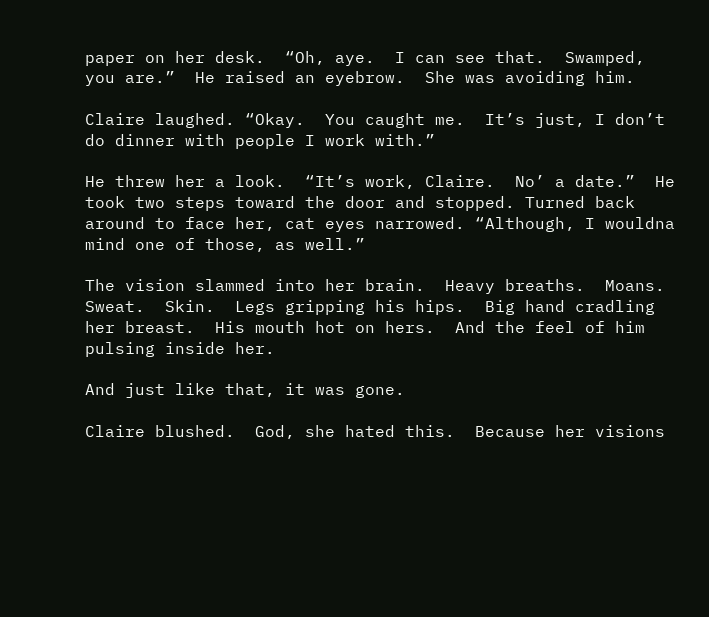paper on her desk.  “Oh, aye.  I can see that.  Swamped, you are.”  He raised an eyebrow.  She was avoiding him.

Claire laughed. “Okay.  You caught me.  It’s just, I don’t do dinner with people I work with.”

He threw her a look.  “It’s work, Claire.  No’ a date.”  He took two steps toward the door and stopped. Turned back around to face her, cat eyes narrowed. “Although, I wouldna mind one of those, as well.”

The vision slammed into her brain.  Heavy breaths.  Moans.  Sweat.  Skin.  Legs gripping his hips.  Big hand cradling her breast.  His mouth hot on hers.  And the feel of him pulsing inside her.

And just like that, it was gone.

Claire blushed.  God, she hated this.  Because her visions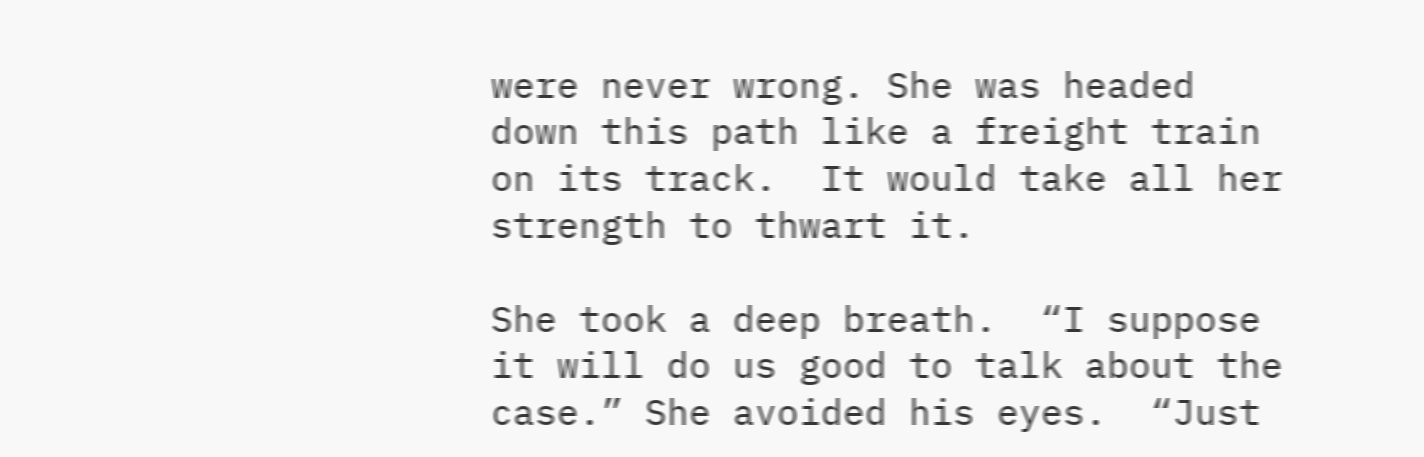were never wrong. She was headed down this path like a freight train on its track.  It would take all her strength to thwart it.

She took a deep breath.  “I suppose it will do us good to talk about the case.” She avoided his eyes.  “Just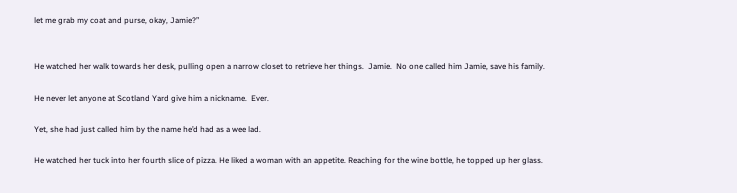let me grab my coat and purse, okay, Jamie?”


He watched her walk towards her desk, pulling open a narrow closet to retrieve her things.  Jamie.  No one called him Jamie, save his family.

He never let anyone at Scotland Yard give him a nickname.  Ever.

Yet, she had just called him by the name he’d had as a wee lad.

He watched her tuck into her fourth slice of pizza. He liked a woman with an appetite. Reaching for the wine bottle, he topped up her glass.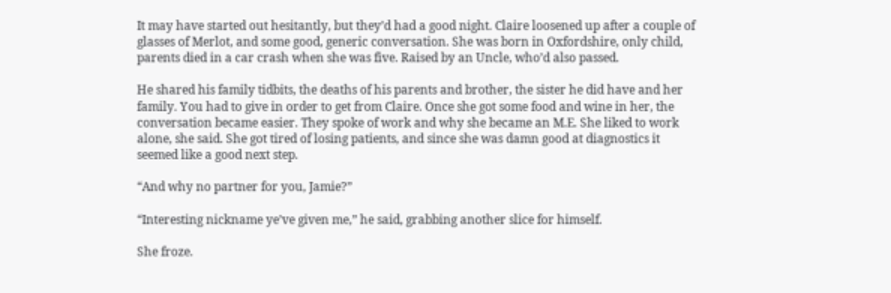It may have started out hesitantly, but they’d had a good night. Claire loosened up after a couple of glasses of Merlot, and some good, generic conversation. She was born in Oxfordshire, only child, parents died in a car crash when she was five. Raised by an Uncle, who’d also passed.

He shared his family tidbits, the deaths of his parents and brother, the sister he did have and her family. You had to give in order to get from Claire. Once she got some food and wine in her, the conversation became easier. They spoke of work and why she became an M.E. She liked to work alone, she said. She got tired of losing patients, and since she was damn good at diagnostics it seemed like a good next step.

“And why no partner for you, Jamie?”

“Interesting nickname ye’ve given me,” he said, grabbing another slice for himself.

She froze.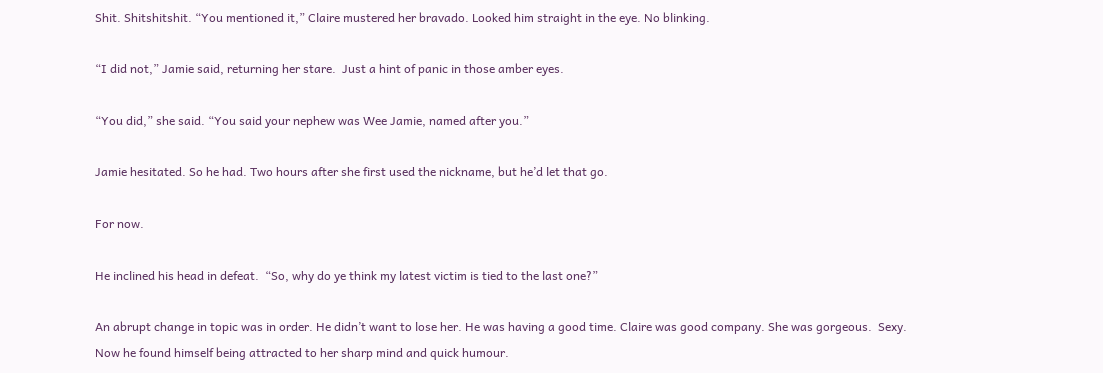Shit. Shitshitshit. “You mentioned it,” Claire mustered her bravado. Looked him straight in the eye. No blinking.

“I did not,” Jamie said, returning her stare.  Just a hint of panic in those amber eyes.

“You did,” she said. “You said your nephew was Wee Jamie, named after you.”

Jamie hesitated. So he had. Two hours after she first used the nickname, but he’d let that go.

For now.

He inclined his head in defeat.  “So, why do ye think my latest victim is tied to the last one?”

An abrupt change in topic was in order. He didn’t want to lose her. He was having a good time. Claire was good company. She was gorgeous.  Sexy.  Now he found himself being attracted to her sharp mind and quick humour.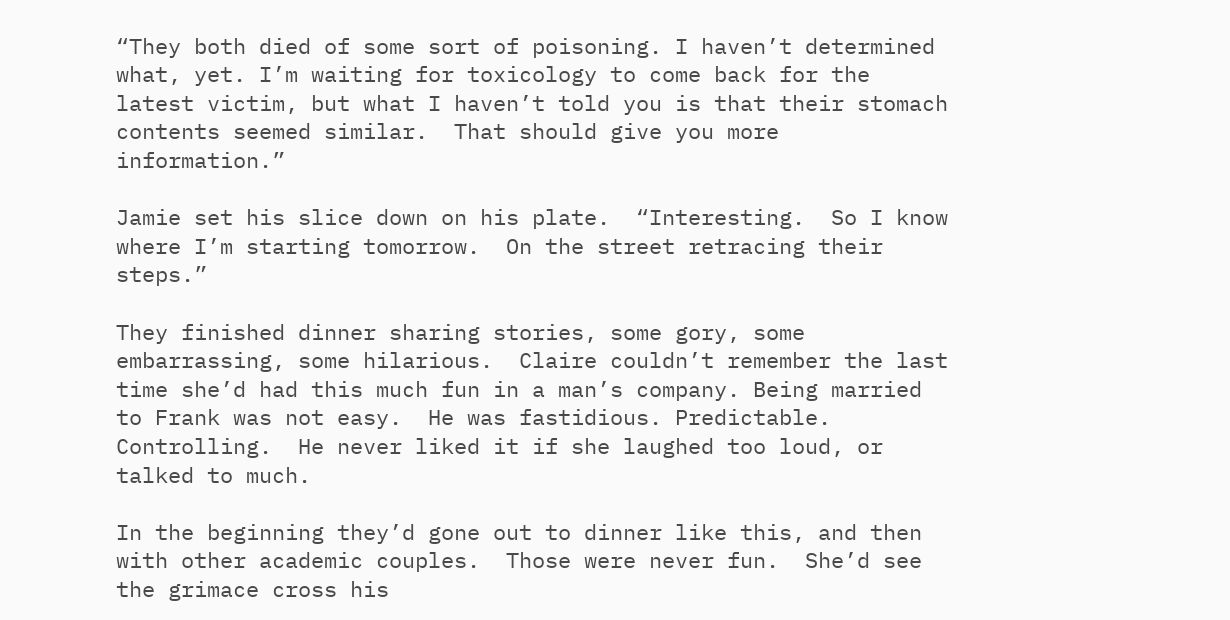“They both died of some sort of poisoning. I haven’t determined what, yet. I’m waiting for toxicology to come back for the latest victim, but what I haven’t told you is that their stomach contents seemed similar.  That should give you more information.”

Jamie set his slice down on his plate.  “Interesting.  So I know where I’m starting tomorrow.  On the street retracing their steps.”

They finished dinner sharing stories, some gory, some embarrassing, some hilarious.  Claire couldn’t remember the last time she’d had this much fun in a man’s company. Being married to Frank was not easy.  He was fastidious. Predictable.  Controlling.  He never liked it if she laughed too loud, or talked to much.

In the beginning they’d gone out to dinner like this, and then with other academic couples.  Those were never fun.  She’d see the grimace cross his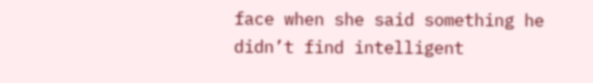face when she said something he didn’t find intelligent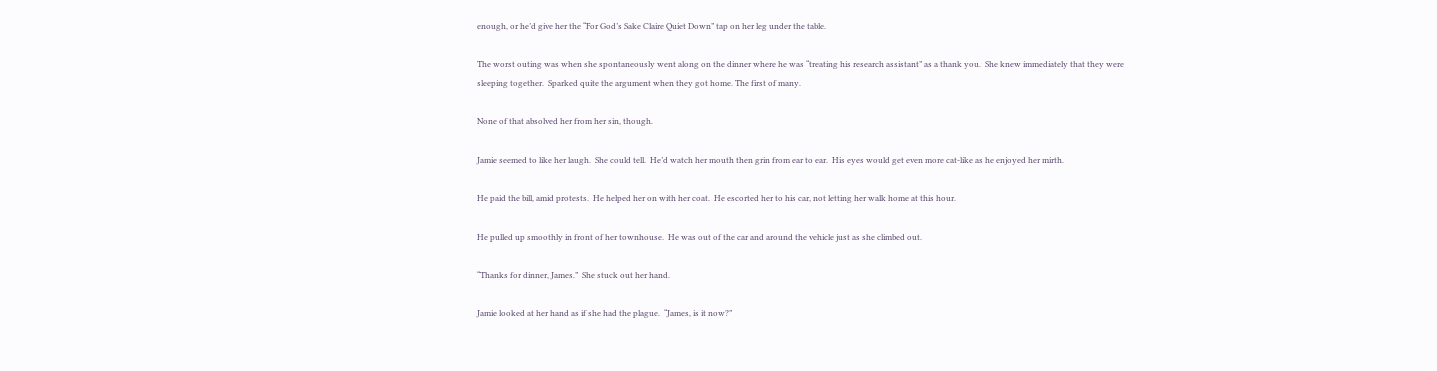enough, or he’d give her the “For God’s Sake Claire Quiet Down” tap on her leg under the table.

The worst outing was when she spontaneously went along on the dinner where he was “treating his research assistant” as a thank you.  She knew immediately that they were sleeping together.  Sparked quite the argument when they got home. The first of many.

None of that absolved her from her sin, though.

Jamie seemed to like her laugh.  She could tell.  He’d watch her mouth then grin from ear to ear.  His eyes would get even more cat-like as he enjoyed her mirth.

He paid the bill, amid protests.  He helped her on with her coat.  He escorted her to his car, not letting her walk home at this hour.

He pulled up smoothly in front of her townhouse.  He was out of the car and around the vehicle just as she climbed out.

“Thanks for dinner, James.”  She stuck out her hand.

Jamie looked at her hand as if she had the plague.  “James, is it now?”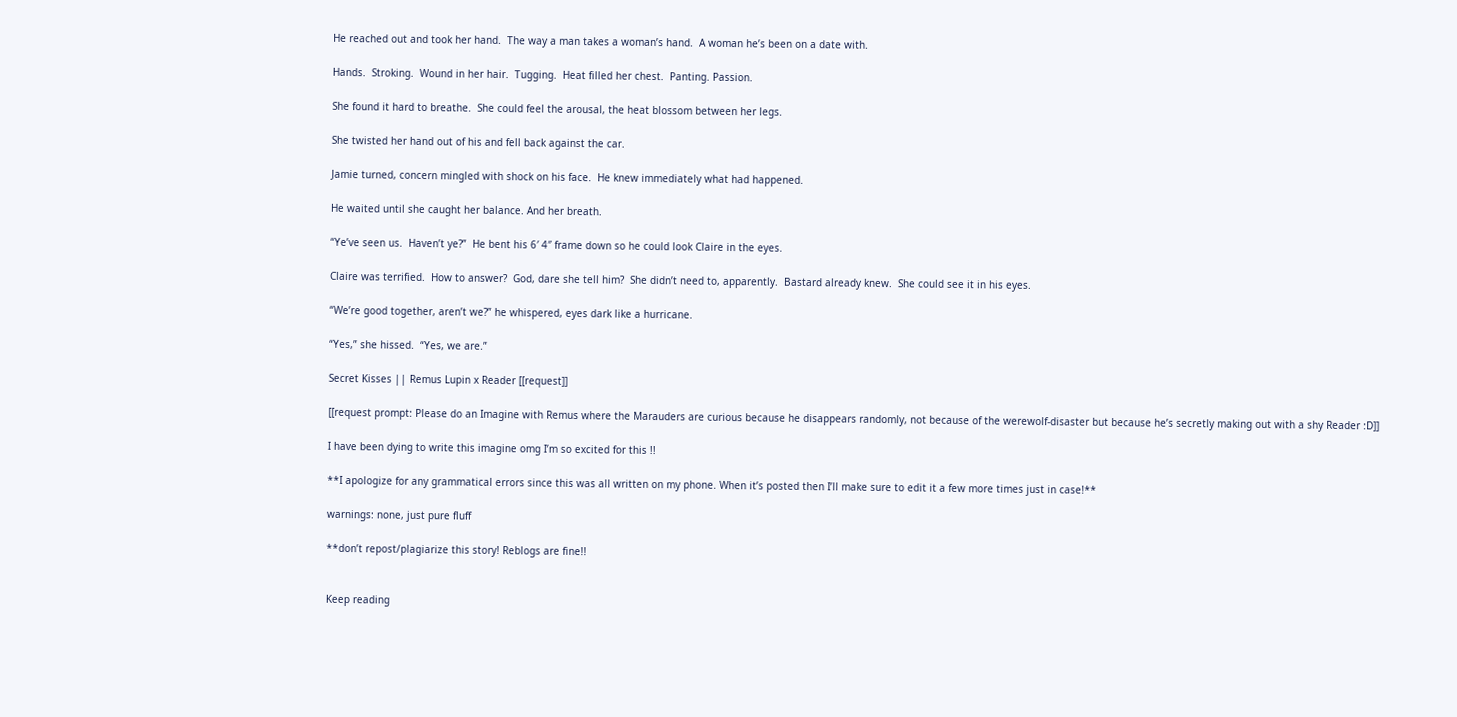He reached out and took her hand.  The way a man takes a woman’s hand.  A woman he’s been on a date with.

Hands.  Stroking.  Wound in her hair.  Tugging.  Heat filled her chest.  Panting. Passion.

She found it hard to breathe.  She could feel the arousal, the heat blossom between her legs.

She twisted her hand out of his and fell back against the car.

Jamie turned, concern mingled with shock on his face.  He knew immediately what had happened.

He waited until she caught her balance. And her breath.

“Ye’ve seen us.  Haven’t ye?”  He bent his 6′ 4″ frame down so he could look Claire in the eyes.

Claire was terrified.  How to answer?  God, dare she tell him?  She didn’t need to, apparently.  Bastard already knew.  She could see it in his eyes.

“We’re good together, aren’t we?” he whispered, eyes dark like a hurricane.

“Yes,” she hissed.  “Yes, we are.”

Secret Kisses || Remus Lupin x Reader [[request]]

[[request prompt: Please do an Imagine with Remus where the Marauders are curious because he disappears randomly, not because of the werewolf-disaster but because he’s secretly making out with a shy Reader :D]]

I have been dying to write this imagine omg I’m so excited for this !!

**I apologize for any grammatical errors since this was all written on my phone. When it’s posted then I’ll make sure to edit it a few more times just in case!**

warnings: none, just pure fluff

**don’t repost/plagiarize this story! Reblogs are fine!!


Keep reading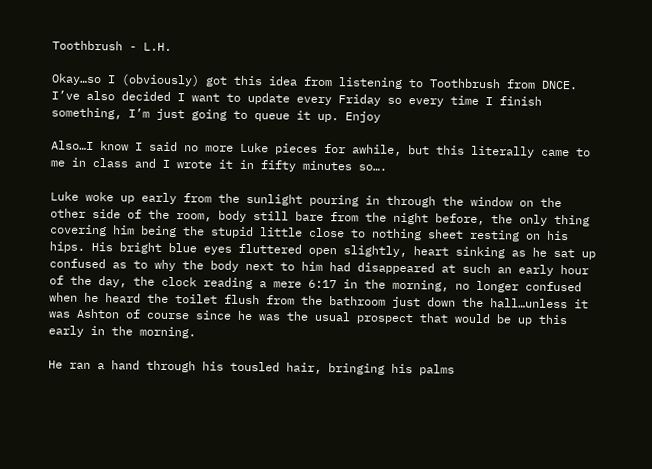Toothbrush - L.H.

Okay…so I (obviously) got this idea from listening to Toothbrush from DNCE. I’ve also decided I want to update every Friday so every time I finish something, I’m just going to queue it up. Enjoy

Also…I know I said no more Luke pieces for awhile, but this literally came to me in class and I wrote it in fifty minutes so….

Luke woke up early from the sunlight pouring in through the window on the other side of the room, body still bare from the night before, the only thing covering him being the stupid little close to nothing sheet resting on his hips. His bright blue eyes fluttered open slightly, heart sinking as he sat up confused as to why the body next to him had disappeared at such an early hour of the day, the clock reading a mere 6:17 in the morning, no longer confused when he heard the toilet flush from the bathroom just down the hall…unless it was Ashton of course since he was the usual prospect that would be up this early in the morning.

He ran a hand through his tousled hair, bringing his palms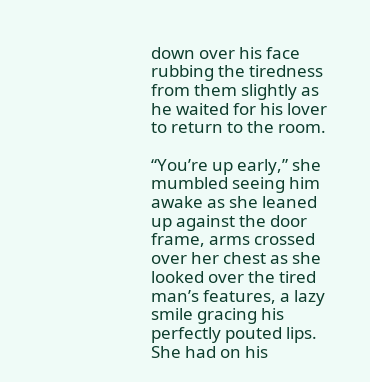down over his face rubbing the tiredness from them slightly as he waited for his lover to return to the room.

“You’re up early,” she mumbled seeing him awake as she leaned up against the door frame, arms crossed over her chest as she looked over the tired man’s features, a lazy smile gracing his perfectly pouted lips. She had on his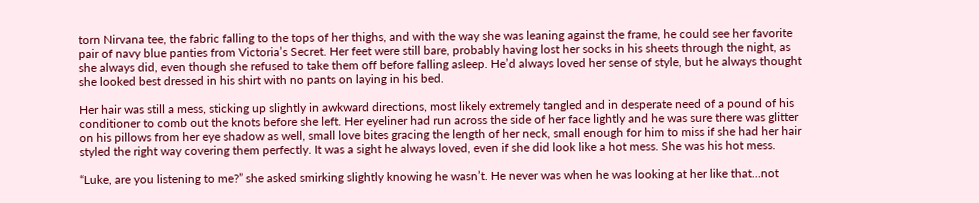torn Nirvana tee, the fabric falling to the tops of her thighs, and with the way she was leaning against the frame, he could see her favorite pair of navy blue panties from Victoria’s Secret. Her feet were still bare, probably having lost her socks in his sheets through the night, as she always did, even though she refused to take them off before falling asleep. He’d always loved her sense of style, but he always thought she looked best dressed in his shirt with no pants on laying in his bed.

Her hair was still a mess, sticking up slightly in awkward directions, most likely extremely tangled and in desperate need of a pound of his conditioner to comb out the knots before she left. Her eyeliner had run across the side of her face lightly and he was sure there was glitter on his pillows from her eye shadow as well, small love bites gracing the length of her neck, small enough for him to miss if she had her hair styled the right way covering them perfectly. It was a sight he always loved, even if she did look like a hot mess. She was his hot mess.

“Luke, are you listening to me?” she asked smirking slightly knowing he wasn’t. He never was when he was looking at her like that…not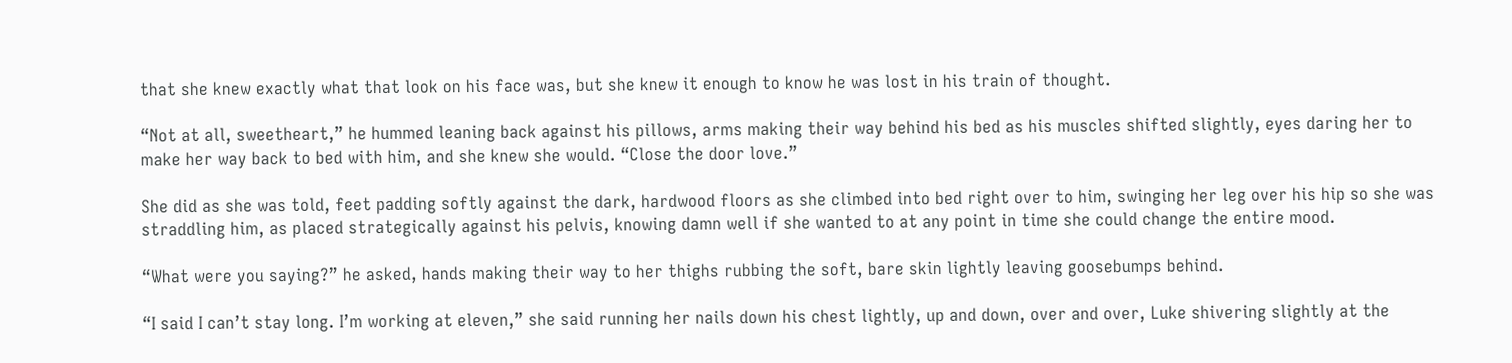that she knew exactly what that look on his face was, but she knew it enough to know he was lost in his train of thought.

“Not at all, sweetheart,” he hummed leaning back against his pillows, arms making their way behind his bed as his muscles shifted slightly, eyes daring her to make her way back to bed with him, and she knew she would. “Close the door love.”

She did as she was told, feet padding softly against the dark, hardwood floors as she climbed into bed right over to him, swinging her leg over his hip so she was straddling him, as placed strategically against his pelvis, knowing damn well if she wanted to at any point in time she could change the entire mood.

“What were you saying?” he asked, hands making their way to her thighs rubbing the soft, bare skin lightly leaving goosebumps behind.

“I said I can’t stay long. I’m working at eleven,” she said running her nails down his chest lightly, up and down, over and over, Luke shivering slightly at the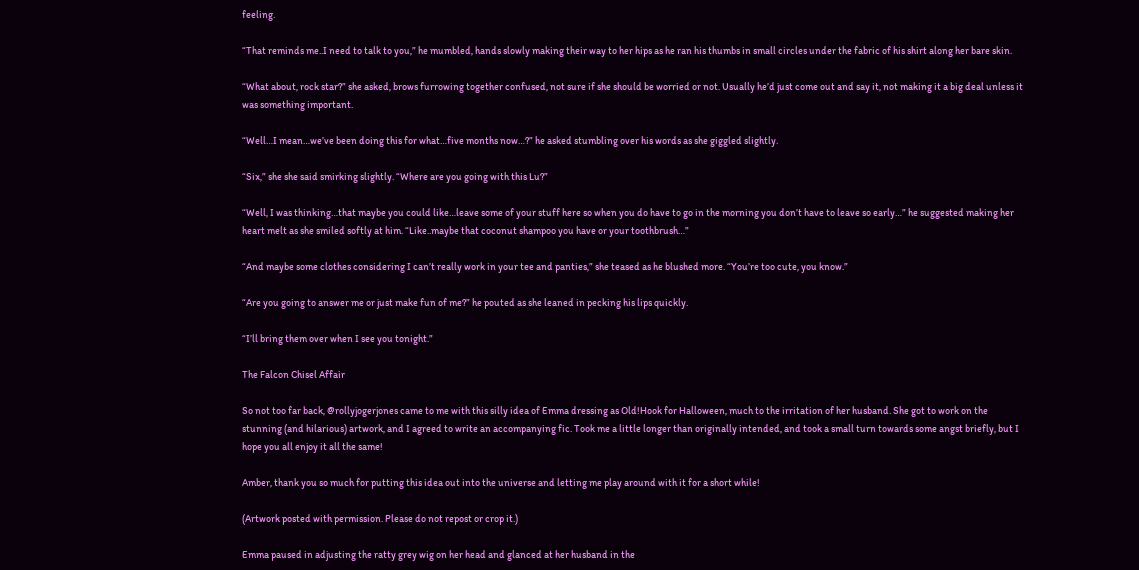feeling.

“That reminds me..I need to talk to you,” he mumbled, hands slowly making their way to her hips as he ran his thumbs in small circles under the fabric of his shirt along her bare skin.

“What about, rock star?” she asked, brows furrowing together confused, not sure if she should be worried or not. Usually he’d just come out and say it, not making it a big deal unless it was something important.

“Well…I mean…we’ve been doing this for what…five months now…?” he asked stumbling over his words as she giggled slightly.

“Six,” she she said smirking slightly. “Where are you going with this Lu?”

“Well, I was thinking…that maybe you could like…leave some of your stuff here so when you do have to go in the morning you don’t have to leave so early…” he suggested making her heart melt as she smiled softly at him. “Like..maybe that coconut shampoo you have or your toothbrush…”

“And maybe some clothes considering I can’t really work in your tee and panties,” she teased as he blushed more. “You’re too cute, you know.”

“Are you going to answer me or just make fun of me?” he pouted as she leaned in pecking his lips quickly.

“I’ll bring them over when I see you tonight.”

The Falcon Chisel Affair

So not too far back, @rollyjogerjones came to me with this silly idea of Emma dressing as Old!Hook for Halloween, much to the irritation of her husband. She got to work on the stunning (and hilarious) artwork, and I agreed to write an accompanying fic. Took me a little longer than originally intended, and took a small turn towards some angst briefly, but I hope you all enjoy it all the same!

Amber, thank you so much for putting this idea out into the universe and letting me play around with it for a short while!

(Artwork posted with permission. Please do not repost or crop it.)

Emma paused in adjusting the ratty grey wig on her head and glanced at her husband in the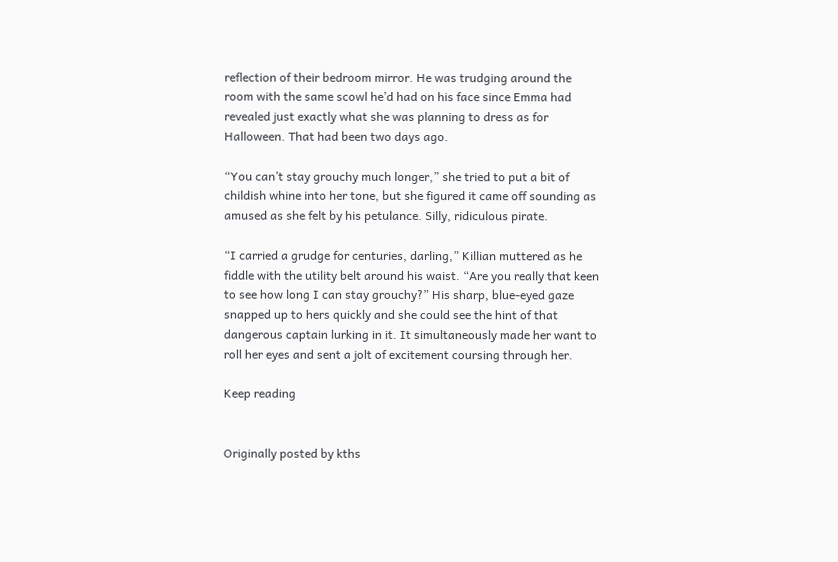reflection of their bedroom mirror. He was trudging around the room with the same scowl he’d had on his face since Emma had revealed just exactly what she was planning to dress as for Halloween. That had been two days ago.

“You can’t stay grouchy much longer,” she tried to put a bit of childish whine into her tone, but she figured it came off sounding as amused as she felt by his petulance. Silly, ridiculous pirate.

“I carried a grudge for centuries, darling,” Killian muttered as he fiddle with the utility belt around his waist. “Are you really that keen to see how long I can stay grouchy?” His sharp, blue-eyed gaze snapped up to hers quickly and she could see the hint of that dangerous captain lurking in it. It simultaneously made her want to roll her eyes and sent a jolt of excitement coursing through her.

Keep reading


Originally posted by kths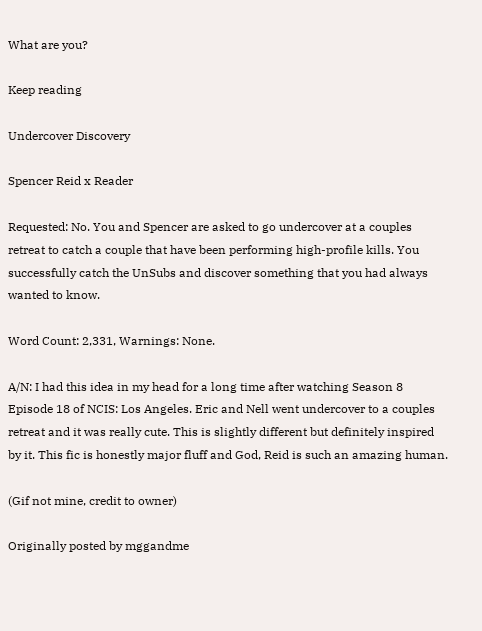What are you?

Keep reading

Undercover Discovery

Spencer Reid x Reader

Requested: No. You and Spencer are asked to go undercover at a couples retreat to catch a couple that have been performing high-profile kills. You successfully catch the UnSubs and discover something that you had always wanted to know.

Word Count: 2,331, Warnings: None.

A/N: I had this idea in my head for a long time after watching Season 8 Episode 18 of NCIS: Los Angeles. Eric and Nell went undercover to a couples retreat and it was really cute. This is slightly different but definitely inspired by it. This fic is honestly major fluff and God, Reid is such an amazing human.

(Gif not mine, credit to owner)

Originally posted by mggandme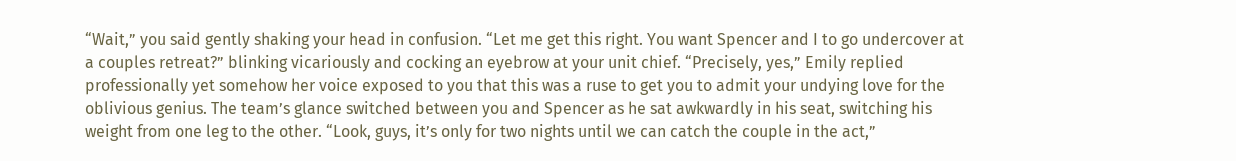“Wait,” you said gently shaking your head in confusion. “Let me get this right. You want Spencer and I to go undercover at a couples retreat?” blinking vicariously and cocking an eyebrow at your unit chief. “Precisely, yes,” Emily replied professionally yet somehow her voice exposed to you that this was a ruse to get you to admit your undying love for the oblivious genius. The team’s glance switched between you and Spencer as he sat awkwardly in his seat, switching his weight from one leg to the other. “Look, guys, it’s only for two nights until we can catch the couple in the act,”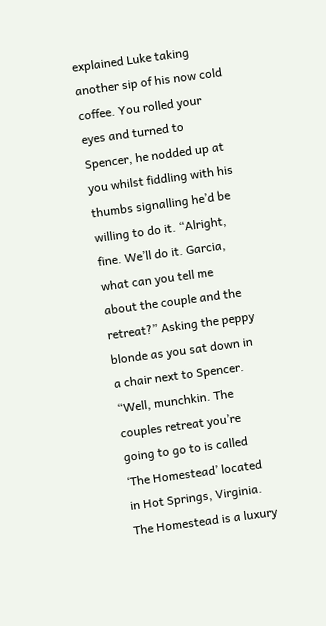explained Luke taking another sip of his now cold coffee. You rolled your eyes and turned to Spencer, he nodded up at you whilst fiddling with his thumbs signalling he’d be willing to do it. “Alright, fine. We’ll do it. Garcia, what can you tell me about the couple and the retreat?” Asking the peppy blonde as you sat down in a chair next to Spencer. “Well, munchkin. The couples retreat you’re going to go to is called ‘The Homestead’ located in Hot Springs, Virginia. The Homestead is a luxury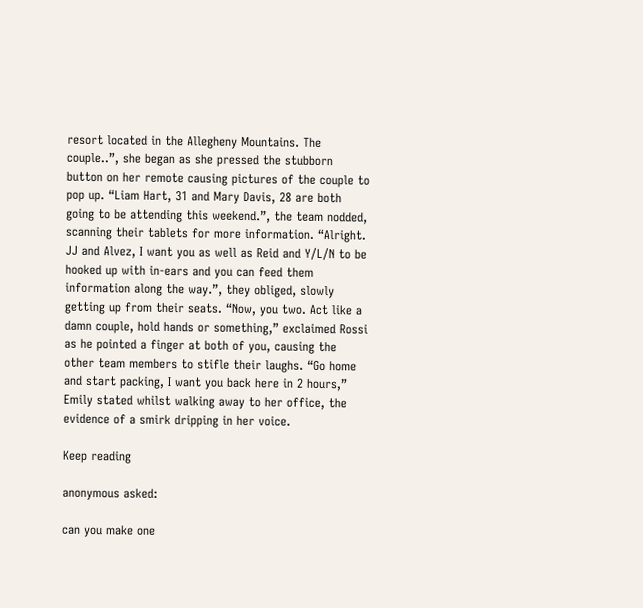resort located in the Allegheny Mountains. The couple..”, she began as she pressed the stubborn button on her remote causing pictures of the couple to pop up. “Liam Hart, 31 and Mary Davis, 28 are both going to be attending this weekend.”, the team nodded, scanning their tablets for more information. “Alright. JJ and Alvez, I want you as well as Reid and Y/L/N to be hooked up with in-ears and you can feed them information along the way.”, they obliged, slowly getting up from their seats. “Now, you two. Act like a damn couple, hold hands or something,” exclaimed Rossi as he pointed a finger at both of you, causing the other team members to stifle their laughs. “Go home and start packing, I want you back here in 2 hours,” Emily stated whilst walking away to her office, the evidence of a smirk dripping in her voice.

Keep reading

anonymous asked:

can you make one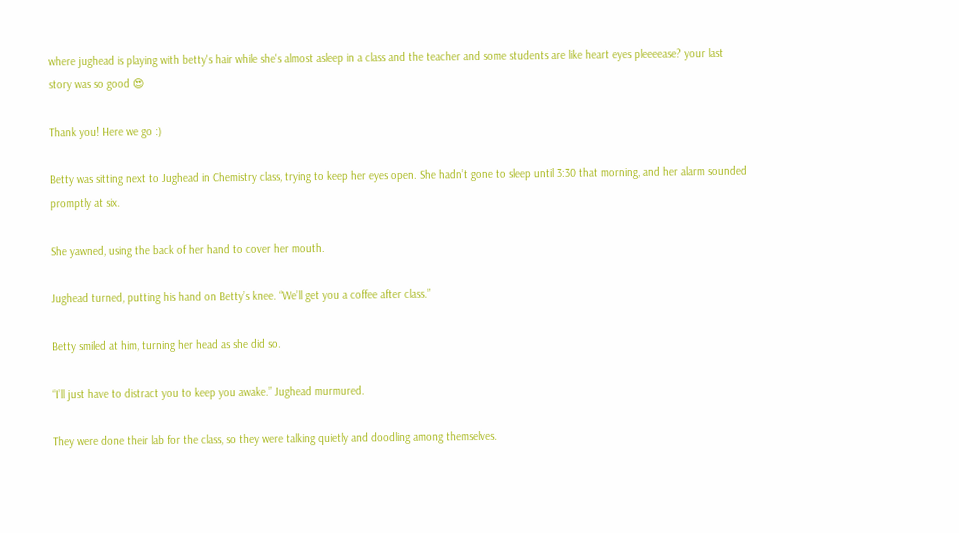where jughead is playing with betty's hair while she's almost asleep in a class and the teacher and some students are like heart eyes pleeeease? your last story was so good 😍

Thank you! Here we go :)

Betty was sitting next to Jughead in Chemistry class, trying to keep her eyes open. She hadn’t gone to sleep until 3:30 that morning, and her alarm sounded promptly at six.

She yawned, using the back of her hand to cover her mouth.

Jughead turned, putting his hand on Betty’s knee. “We’ll get you a coffee after class.”

Betty smiled at him, turning her head as she did so.

“I’ll just have to distract you to keep you awake.” Jughead murmured.

They were done their lab for the class, so they were talking quietly and doodling among themselves.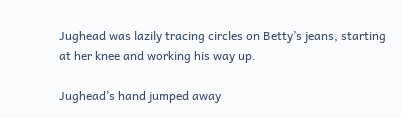Jughead was lazily tracing circles on Betty’s jeans, starting at her knee and working his way up.

Jughead’s hand jumped away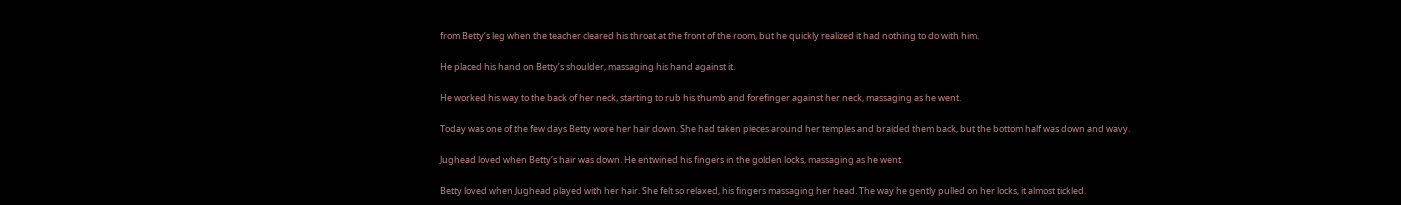from Betty’s leg when the teacher cleared his throat at the front of the room, but he quickly realized it had nothing to do with him.

He placed his hand on Betty’s shoulder, massaging his hand against it.

He worked his way to the back of her neck, starting to rub his thumb and forefinger against her neck, massaging as he went.

Today was one of the few days Betty wore her hair down. She had taken pieces around her temples and braided them back, but the bottom half was down and wavy.

Jughead loved when Betty’s hair was down. He entwined his fingers in the golden locks, massaging as he went.

Betty loved when Jughead played with her hair. She felt so relaxed, his fingers massaging her head. The way he gently pulled on her locks, it almost tickled.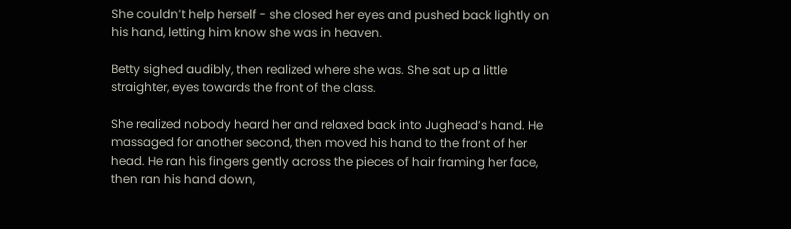She couldn’t help herself - she closed her eyes and pushed back lightly on his hand, letting him know she was in heaven.

Betty sighed audibly, then realized where she was. She sat up a little straighter, eyes towards the front of the class.

She realized nobody heard her and relaxed back into Jughead’s hand. He massaged for another second, then moved his hand to the front of her head. He ran his fingers gently across the pieces of hair framing her face, then ran his hand down,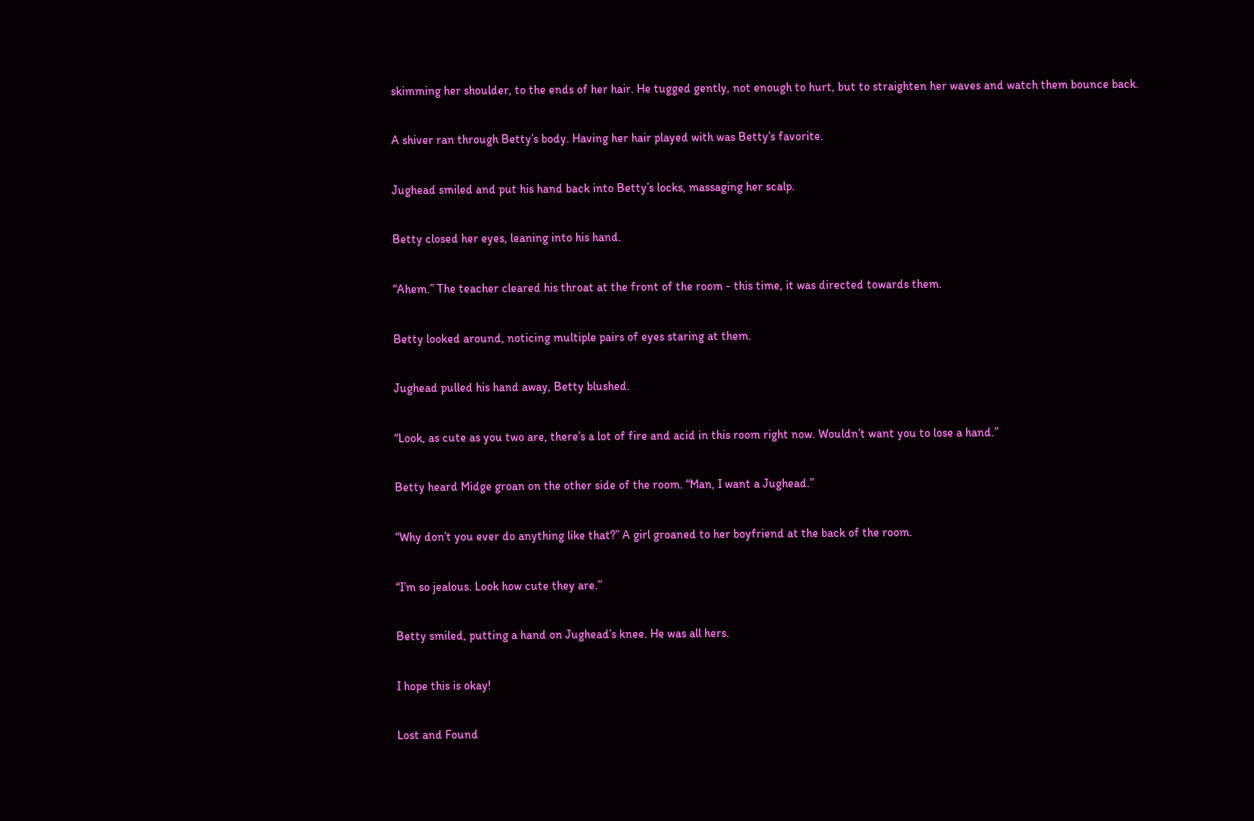skimming her shoulder, to the ends of her hair. He tugged gently, not enough to hurt, but to straighten her waves and watch them bounce back.

A shiver ran through Betty’s body. Having her hair played with was Betty’s favorite.

Jughead smiled and put his hand back into Betty’s locks, massaging her scalp.

Betty closed her eyes, leaning into his hand.

“Ahem.” The teacher cleared his throat at the front of the room - this time, it was directed towards them.

Betty looked around, noticing multiple pairs of eyes staring at them.

Jughead pulled his hand away, Betty blushed.

“Look, as cute as you two are, there’s a lot of fire and acid in this room right now. Wouldn’t want you to lose a hand.”

Betty heard Midge groan on the other side of the room. “Man, I want a Jughead.”

“Why don’t you ever do anything like that?” A girl groaned to her boyfriend at the back of the room.

“I’m so jealous. Look how cute they are.”

Betty smiled, putting a hand on Jughead’s knee. He was all hers.

I hope this is okay!

Lost and Found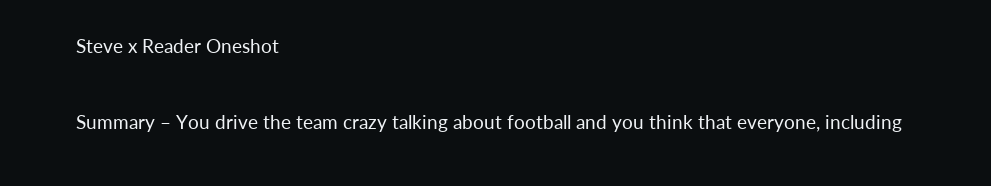Steve x Reader Oneshot

Summary – You drive the team crazy talking about football and you think that everyone, including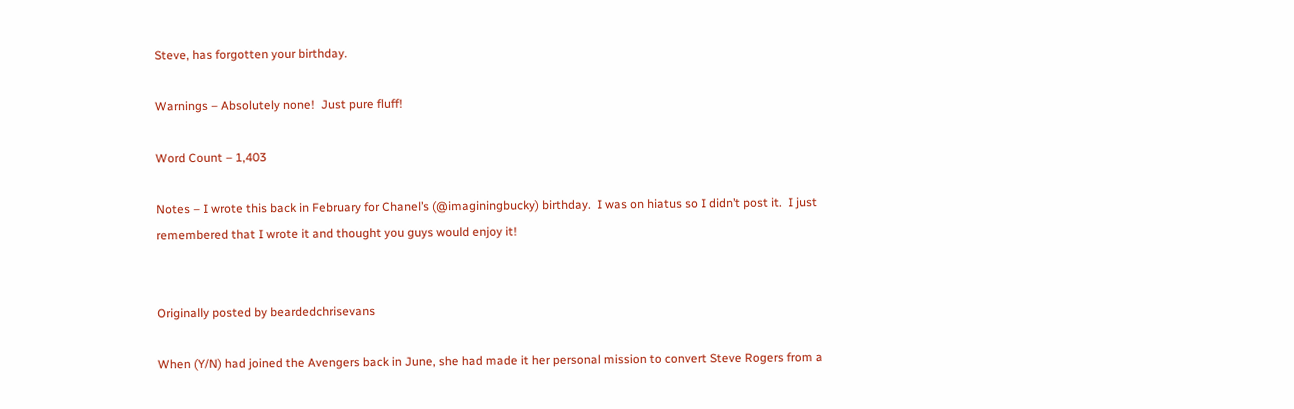Steve, has forgotten your birthday.

Warnings – Absolutely none!  Just pure fluff!

Word Count – 1,403

Notes – I wrote this back in February for Chanel’s (@imaginingbucky) birthday.  I was on hiatus so I didn’t post it.  I just remembered that I wrote it and thought you guys would enjoy it!


Originally posted by beardedchrisevans

When (Y/N) had joined the Avengers back in June, she had made it her personal mission to convert Steve Rogers from a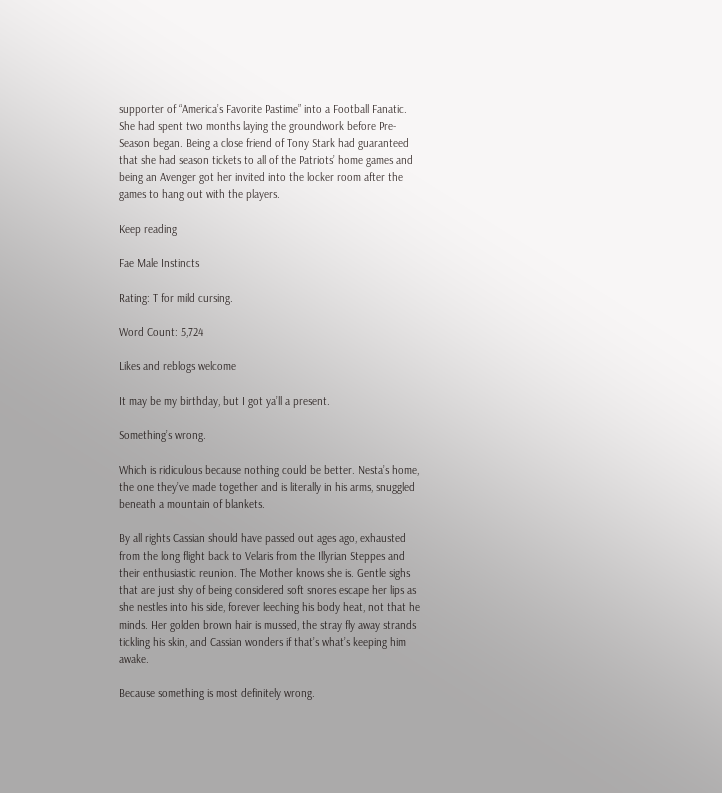supporter of “America’s Favorite Pastime” into a Football Fanatic.  She had spent two months laying the groundwork before Pre-Season began. Being a close friend of Tony Stark had guaranteed that she had season tickets to all of the Patriots’ home games and being an Avenger got her invited into the locker room after the games to hang out with the players.

Keep reading

Fae Male Instincts

Rating: T for mild cursing.

Word Count: 5,724

Likes and reblogs welcome

It may be my birthday, but I got ya’ll a present.

Something’s wrong.

Which is ridiculous because nothing could be better. Nesta’s home, the one they’ve made together and is literally in his arms, snuggled beneath a mountain of blankets.

By all rights Cassian should have passed out ages ago, exhausted from the long flight back to Velaris from the Illyrian Steppes and their enthusiastic reunion. The Mother knows she is. Gentle sighs that are just shy of being considered soft snores escape her lips as she nestles into his side, forever leeching his body heat, not that he minds. Her golden brown hair is mussed, the stray fly away strands tickling his skin, and Cassian wonders if that’s what’s keeping him awake.

Because something is most definitely wrong.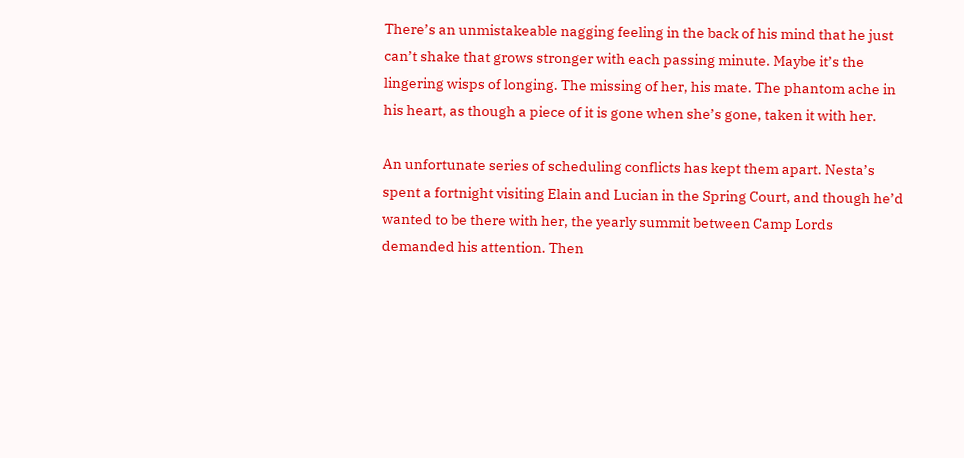There’s an unmistakeable nagging feeling in the back of his mind that he just can’t shake that grows stronger with each passing minute. Maybe it’s the lingering wisps of longing. The missing of her, his mate. The phantom ache in his heart, as though a piece of it is gone when she’s gone, taken it with her.

An unfortunate series of scheduling conflicts has kept them apart. Nesta’s spent a fortnight visiting Elain and Lucian in the Spring Court, and though he’d wanted to be there with her, the yearly summit between Camp Lords demanded his attention. Then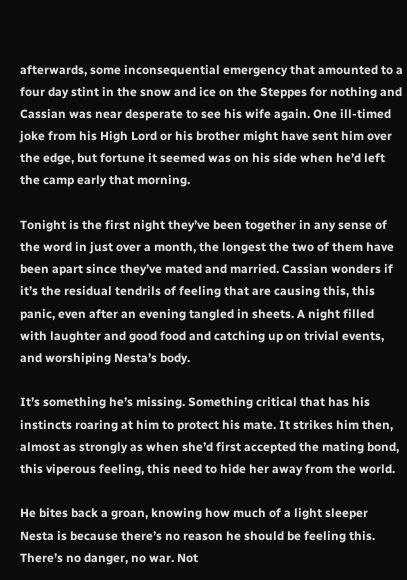afterwards, some inconsequential emergency that amounted to a four day stint in the snow and ice on the Steppes for nothing and Cassian was near desperate to see his wife again. One ill-timed joke from his High Lord or his brother might have sent him over the edge, but fortune it seemed was on his side when he’d left the camp early that morning.

Tonight is the first night they’ve been together in any sense of the word in just over a month, the longest the two of them have been apart since they’ve mated and married. Cassian wonders if it’s the residual tendrils of feeling that are causing this, this panic, even after an evening tangled in sheets. A night filled with laughter and good food and catching up on trivial events, and worshiping Nesta’s body.

It’s something he’s missing. Something critical that has his instincts roaring at him to protect his mate. It strikes him then, almost as strongly as when she’d first accepted the mating bond, this viperous feeling, this need to hide her away from the world.

He bites back a groan, knowing how much of a light sleeper Nesta is because there’s no reason he should be feeling this. There’s no danger, no war. Not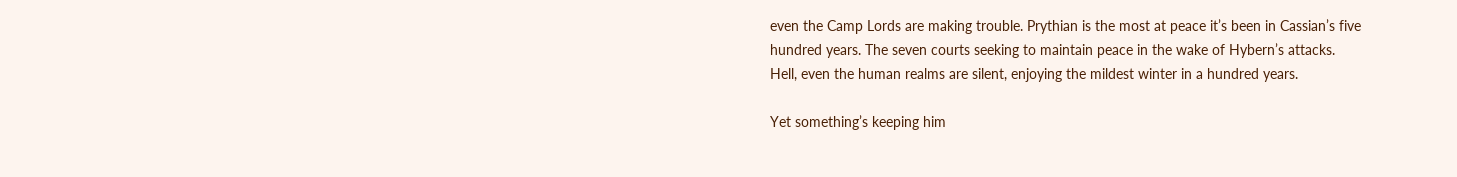even the Camp Lords are making trouble. Prythian is the most at peace it’s been in Cassian’s five hundred years. The seven courts seeking to maintain peace in the wake of Hybern’s attacks. Hell, even the human realms are silent, enjoying the mildest winter in a hundred years.

Yet something’s keeping him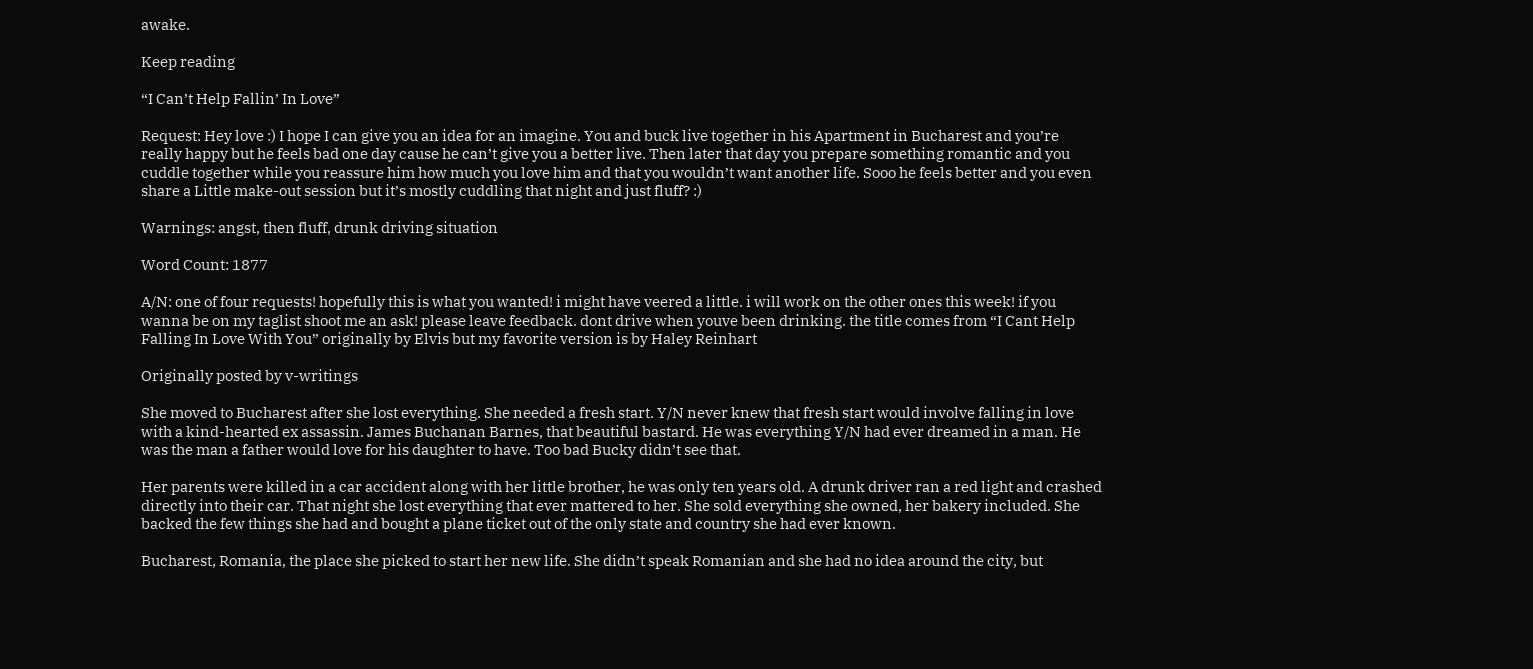awake.

Keep reading

“I Can’t Help Fallin’ In Love”

Request: Hey love :) I hope I can give you an idea for an imagine. You and buck live together in his Apartment in Bucharest and you’re really happy but he feels bad one day cause he can’t give you a better live. Then later that day you prepare something romantic and you cuddle together while you reassure him how much you love him and that you wouldn’t want another life. Sooo he feels better and you even share a Little make-out session but it’s mostly cuddling that night and just fluff? :)

Warnings: angst, then fluff, drunk driving situation

Word Count: 1877

A/N: one of four requests! hopefully this is what you wanted! i might have veered a little. i will work on the other ones this week! if you wanna be on my taglist shoot me an ask! please leave feedback. dont drive when youve been drinking. the title comes from “I Cant Help Falling In Love With You” originally by Elvis but my favorite version is by Haley Reinhart

Originally posted by v-writings

She moved to Bucharest after she lost everything. She needed a fresh start. Y/N never knew that fresh start would involve falling in love with a kind-hearted ex assassin. James Buchanan Barnes, that beautiful bastard. He was everything Y/N had ever dreamed in a man. He was the man a father would love for his daughter to have. Too bad Bucky didn’t see that.

Her parents were killed in a car accident along with her little brother, he was only ten years old. A drunk driver ran a red light and crashed directly into their car. That night she lost everything that ever mattered to her. She sold everything she owned, her bakery included. She backed the few things she had and bought a plane ticket out of the only state and country she had ever known.

Bucharest, Romania, the place she picked to start her new life. She didn’t speak Romanian and she had no idea around the city, but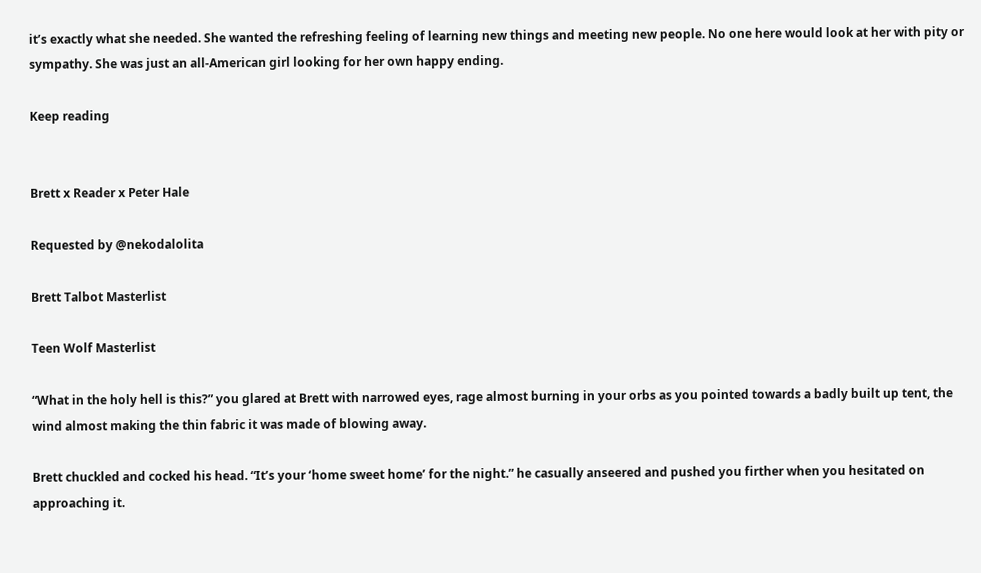it’s exactly what she needed. She wanted the refreshing feeling of learning new things and meeting new people. No one here would look at her with pity or sympathy. She was just an all-American girl looking for her own happy ending.

Keep reading


Brett x Reader x Peter Hale

Requested by @nekodalolita

Brett Talbot Masterlist

Teen Wolf Masterlist

“What in the holy hell is this?” you glared at Brett with narrowed eyes, rage almost burning in your orbs as you pointed towards a badly built up tent, the wind almost making the thin fabric it was made of blowing away.

Brett chuckled and cocked his head. “It’s your ‘home sweet home’ for the night.” he casually anseered and pushed you firther when you hesitated on approaching it.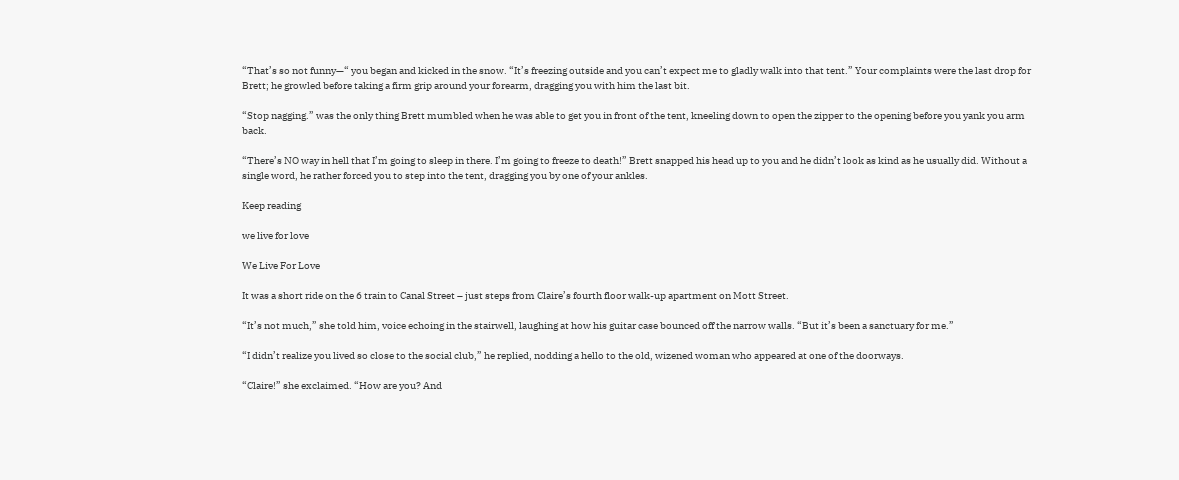“That’s so not funny—“ you began and kicked in the snow. “It’s freezing outside and you can’t expect me to gladly walk into that tent.” Your complaints were the last drop for Brett; he growled before taking a firm grip around your forearm, dragging you with him the last bit.

“Stop nagging.” was the only thing Brett mumbled when he was able to get you in front of the tent, kneeling down to open the zipper to the opening before you yank you arm back.

“There’s NO way in hell that I’m going to sleep in there. I’m going to freeze to death!” Brett snapped his head up to you and he didn’t look as kind as he usually did. Without a single word, he rather forced you to step into the tent, dragging you by one of your ankles.

Keep reading

we live for love

We Live For Love

It was a short ride on the 6 train to Canal Street – just steps from Claire’s fourth floor walk-up apartment on Mott Street.

“It’s not much,” she told him, voice echoing in the stairwell, laughing at how his guitar case bounced off the narrow walls. “But it’s been a sanctuary for me.”

“I didn’t realize you lived so close to the social club,” he replied, nodding a hello to the old, wizened woman who appeared at one of the doorways.

“Claire!” she exclaimed. “How are you? And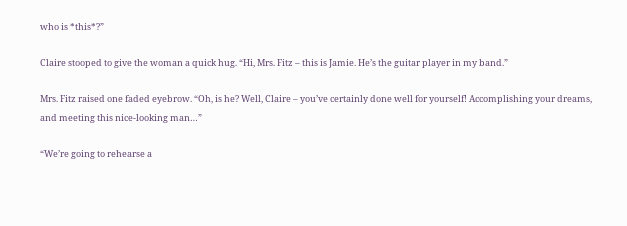who is *this*?”

Claire stooped to give the woman a quick hug. “Hi, Mrs. Fitz – this is Jamie. He’s the guitar player in my band.”

Mrs. Fitz raised one faded eyebrow. “Oh, is he? Well, Claire – you’ve certainly done well for yourself! Accomplishing your dreams, and meeting this nice-looking man…”

“We’re going to rehearse a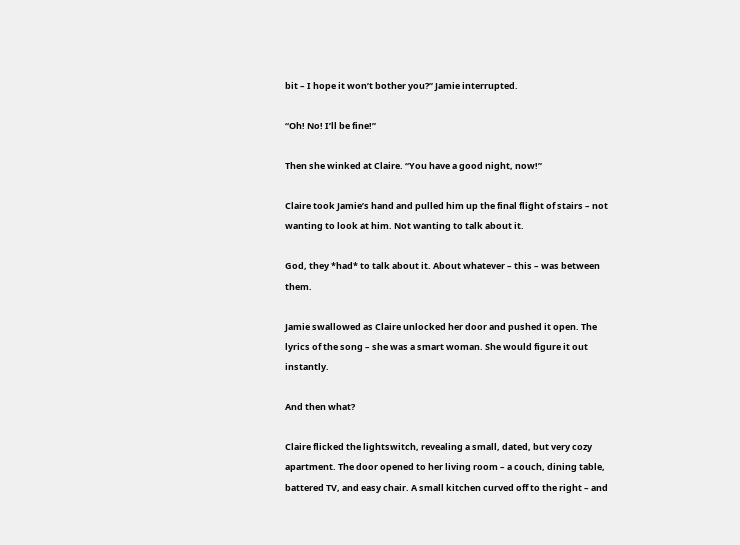bit – I hope it won’t bother you?” Jamie interrupted.

“Oh! No! I’ll be fine!”

Then she winked at Claire. “You have a good night, now!”

Claire took Jamie’s hand and pulled him up the final flight of stairs – not wanting to look at him. Not wanting to talk about it.

God, they *had* to talk about it. About whatever – this – was between them.

Jamie swallowed as Claire unlocked her door and pushed it open. The lyrics of the song – she was a smart woman. She would figure it out instantly.

And then what?

Claire flicked the lightswitch, revealing a small, dated, but very cozy apartment. The door opened to her living room – a couch, dining table, battered TV, and easy chair. A small kitchen curved off to the right – and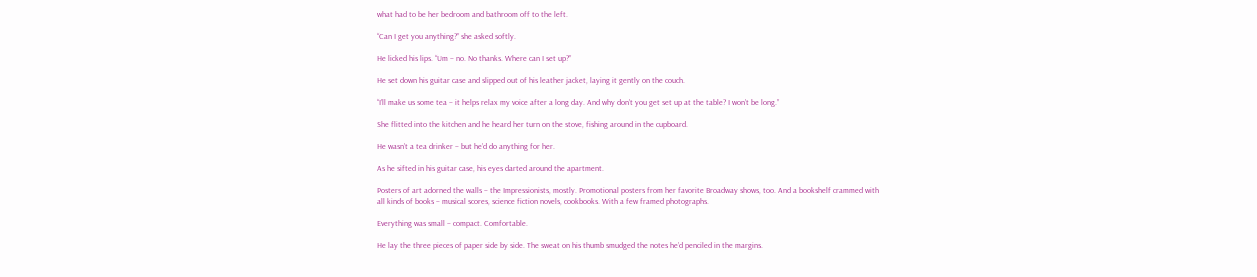what had to be her bedroom and bathroom off to the left.

“Can I get you anything?” she asked softly.

He licked his lips. “Um – no. No thanks. Where can I set up?”

He set down his guitar case and slipped out of his leather jacket, laying it gently on the couch.

“I’ll make us some tea – it helps relax my voice after a long day. And why don’t you get set up at the table? I won’t be long.”

She flitted into the kitchen and he heard her turn on the stove, fishing around in the cupboard.

He wasn’t a tea drinker – but he’d do anything for her.

As he sifted in his guitar case, his eyes darted around the apartment.

Posters of art adorned the walls – the Impressionists, mostly. Promotional posters from her favorite Broadway shows, too. And a bookshelf crammed with all kinds of books – musical scores, science fiction novels, cookbooks. With a few framed photographs.

Everything was small – compact. Comfortable.

He lay the three pieces of paper side by side. The sweat on his thumb smudged the notes he’d penciled in the margins.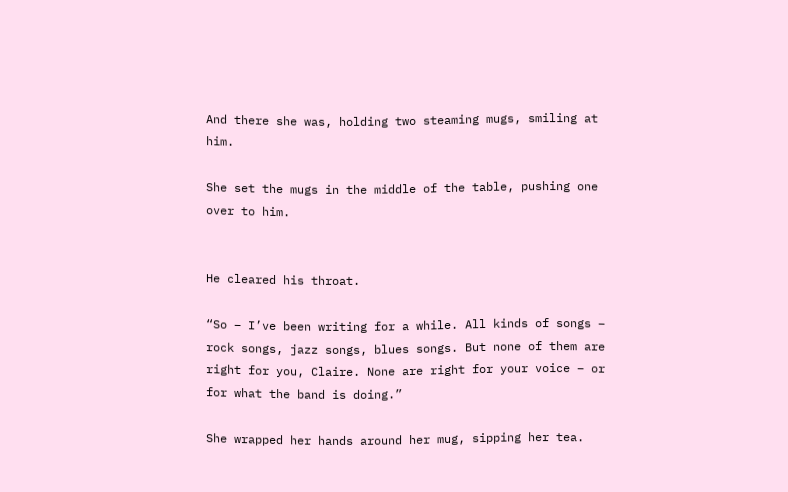And there she was, holding two steaming mugs, smiling at him.

She set the mugs in the middle of the table, pushing one over to him.


He cleared his throat.

“So – I’ve been writing for a while. All kinds of songs – rock songs, jazz songs, blues songs. But none of them are right for you, Claire. None are right for your voice – or for what the band is doing.”

She wrapped her hands around her mug, sipping her tea.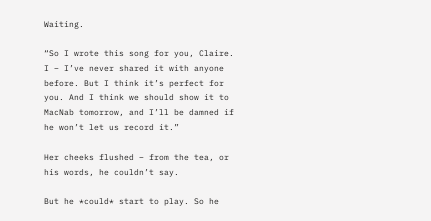Waiting.

“So I wrote this song for you, Claire. I – I’ve never shared it with anyone before. But I think it’s perfect for you. And I think we should show it to MacNab tomorrow, and I’ll be damned if he won’t let us record it.”

Her cheeks flushed – from the tea, or his words, he couldn’t say.

But he *could* start to play. So he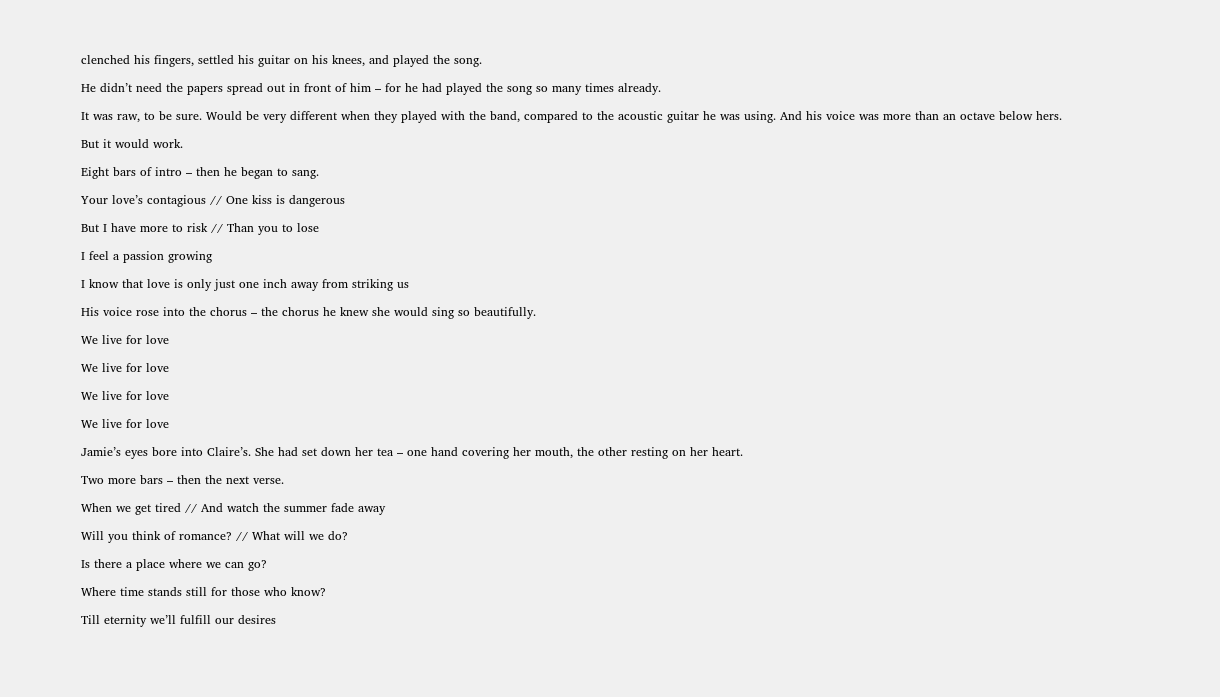clenched his fingers, settled his guitar on his knees, and played the song.

He didn’t need the papers spread out in front of him – for he had played the song so many times already.

It was raw, to be sure. Would be very different when they played with the band, compared to the acoustic guitar he was using. And his voice was more than an octave below hers.

But it would work.

Eight bars of intro – then he began to sang.

Your love’s contagious // One kiss is dangerous

But I have more to risk // Than you to lose

I feel a passion growing

I know that love is only just one inch away from striking us

His voice rose into the chorus – the chorus he knew she would sing so beautifully.

We live for love

We live for love

We live for love

We live for love

Jamie’s eyes bore into Claire’s. She had set down her tea – one hand covering her mouth, the other resting on her heart.

Two more bars – then the next verse.

When we get tired // And watch the summer fade away

Will you think of romance? // What will we do?

Is there a place where we can go?

Where time stands still for those who know?

Till eternity we’ll fulfill our desires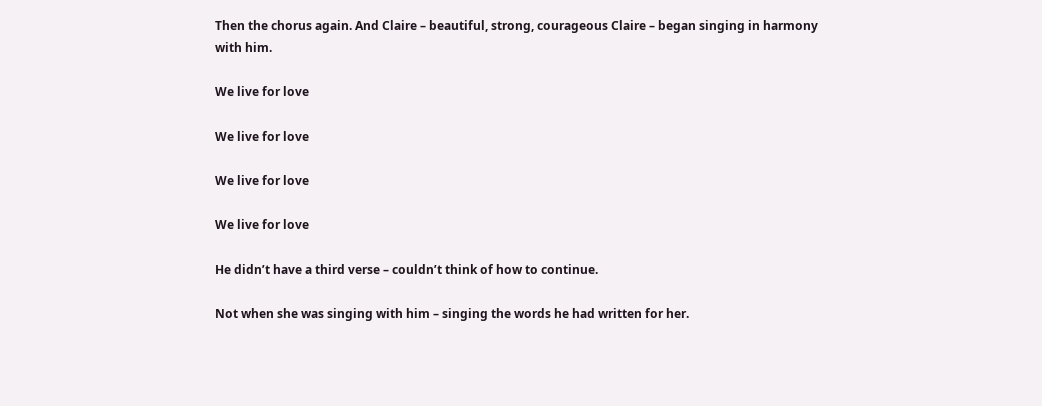Then the chorus again. And Claire – beautiful, strong, courageous Claire – began singing in harmony with him.

We live for love

We live for love

We live for love

We live for love

He didn’t have a third verse – couldn’t think of how to continue.

Not when she was singing with him – singing the words he had written for her.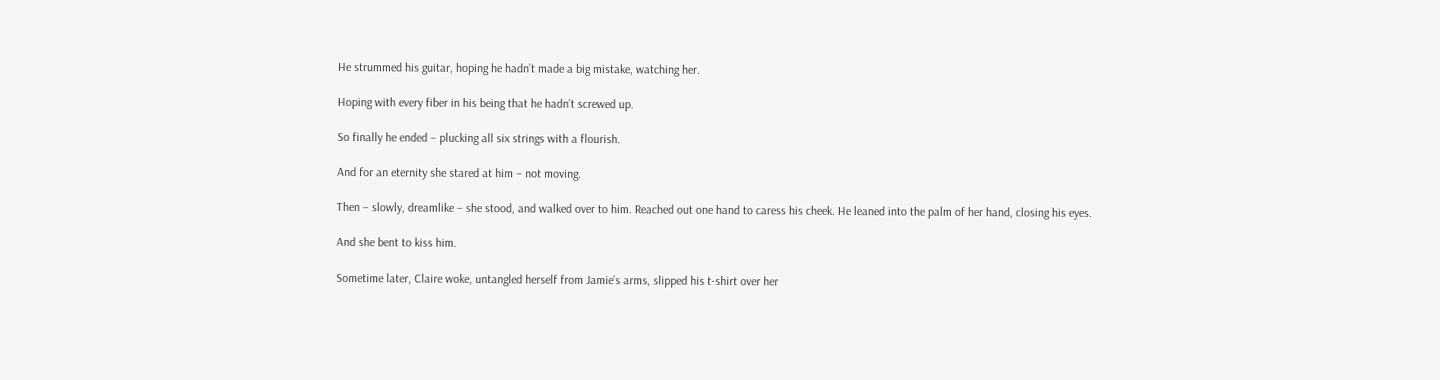He strummed his guitar, hoping he hadn’t made a big mistake, watching her.

Hoping with every fiber in his being that he hadn’t screwed up.

So finally he ended – plucking all six strings with a flourish.

And for an eternity she stared at him – not moving.

Then – slowly, dreamlike – she stood, and walked over to him. Reached out one hand to caress his cheek. He leaned into the palm of her hand, closing his eyes.

And she bent to kiss him.

Sometime later, Claire woke, untangled herself from Jamie’s arms, slipped his t-shirt over her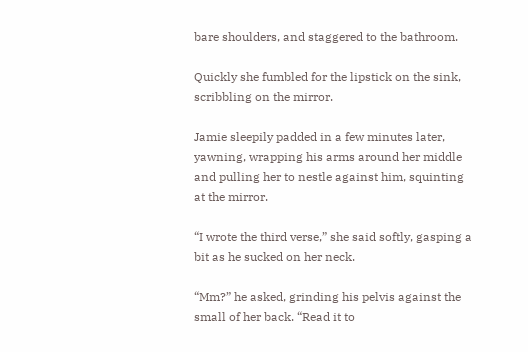bare shoulders, and staggered to the bathroom.

Quickly she fumbled for the lipstick on the sink, scribbling on the mirror.

Jamie sleepily padded in a few minutes later, yawning, wrapping his arms around her middle and pulling her to nestle against him, squinting at the mirror.

“I wrote the third verse,” she said softly, gasping a bit as he sucked on her neck.

“Mm?” he asked, grinding his pelvis against the small of her back. “Read it to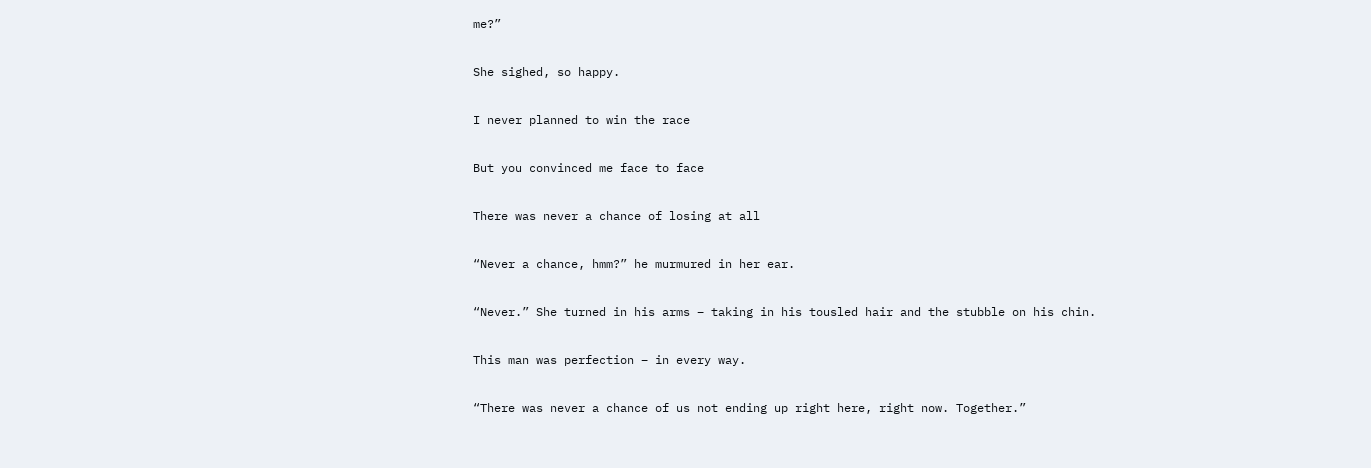me?”

She sighed, so happy.

I never planned to win the race

But you convinced me face to face

There was never a chance of losing at all

“Never a chance, hmm?” he murmured in her ear.

“Never.” She turned in his arms – taking in his tousled hair and the stubble on his chin.

This man was perfection – in every way.

“There was never a chance of us not ending up right here, right now. Together.”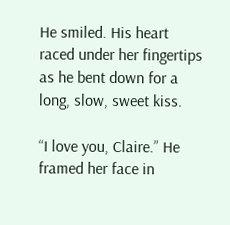He smiled. His heart raced under her fingertips as he bent down for a long, slow, sweet kiss.

“I love you, Claire.” He framed her face in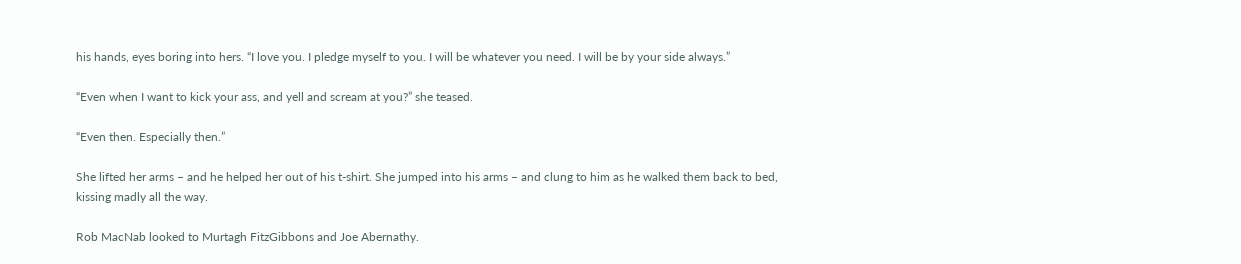his hands, eyes boring into hers. “I love you. I pledge myself to you. I will be whatever you need. I will be by your side always.”

“Even when I want to kick your ass, and yell and scream at you?” she teased.

“Even then. Especially then.”

She lifted her arms – and he helped her out of his t-shirt. She jumped into his arms – and clung to him as he walked them back to bed, kissing madly all the way.

Rob MacNab looked to Murtagh FitzGibbons and Joe Abernathy.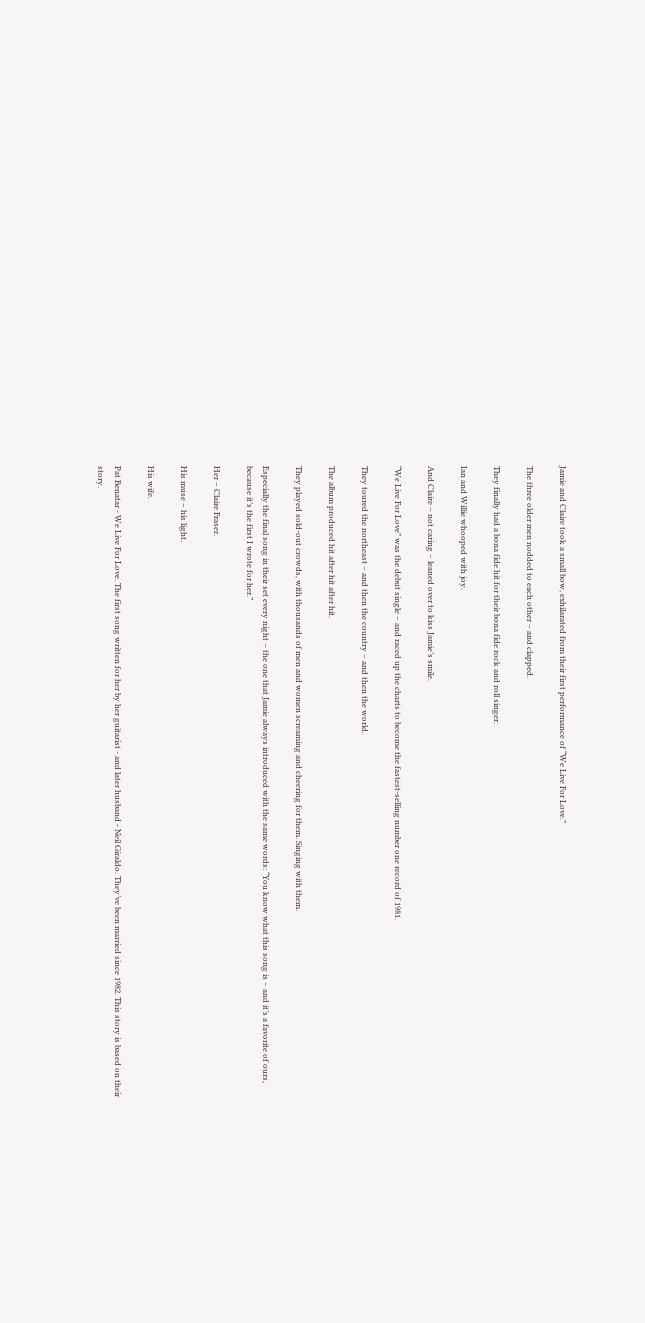Jamie and Claire took a small bow, exhilarated from their first performance of “We Live For Love.”

The three older men nodded to each other – and clapped.

They finally had a bona fide hit for their bona fide rock and roll singer.

Ian and Willie whooped with joy.

And Claire – not caring – leaned over to kiss Jamie’s smile.

“We Live For Love” was the debut single – and raced up the charts to become the fastest-selling number one record of 1981.

They toured the northeast – and then the country – and then the world.

The album produced hit after hit after hit.

They played sold-out crowds, with thousands of men and women screaming and cheering for them. Singing with them.

Especially the final song in their set every night – the one that Jamie always introduced with the same words: “You know what this song is – and it’s a favorite of ours, because it’s the first I wrote for her.”

Her – Claire Fraser.

His muse – his light.

His wife.

Pat Benatar - We Live For Love. The first song written for her by her guitarist - and later husband - Neil Giraldo. They’ve been married since 1982. This story is based on their story.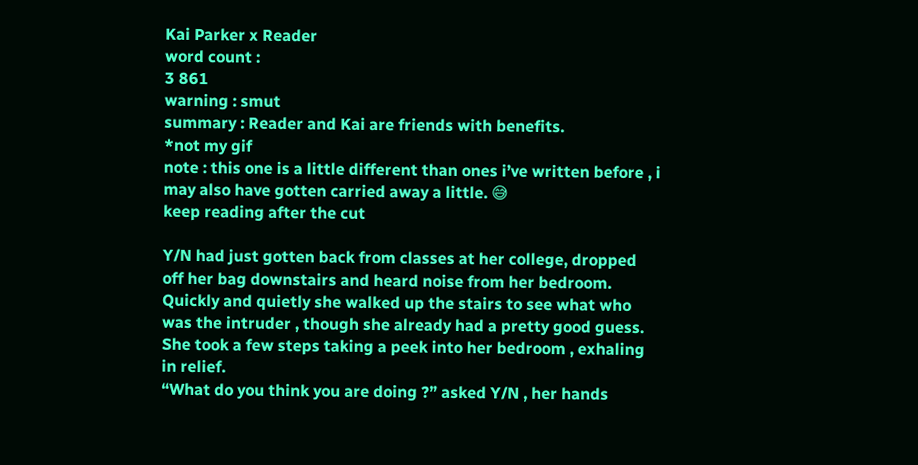Kai Parker x Reader
word count :
3 861
warning : smut
summary : Reader and Kai are friends with benefits.
*not my gif
note : this one is a little different than ones i’ve written before , i may also have gotten carried away a little. 😅
keep reading after the cut

Y/N had just gotten back from classes at her college, dropped off her bag downstairs and heard noise from her bedroom. Quickly and quietly she walked up the stairs to see what who was the intruder , though she already had a pretty good guess. She took a few steps taking a peek into her bedroom , exhaling in relief.
“What do you think you are doing ?” asked Y/N , her hands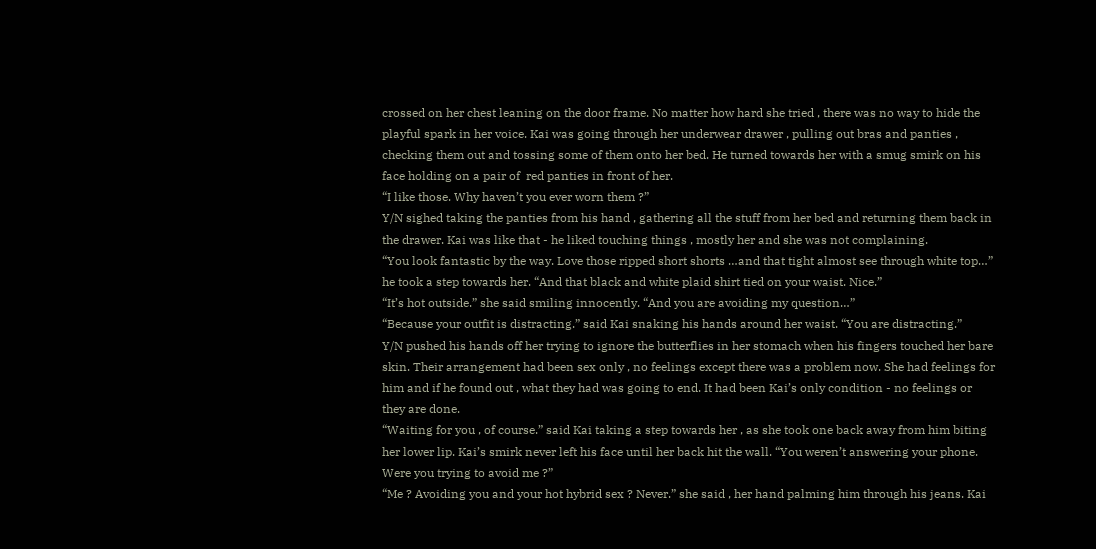crossed on her chest leaning on the door frame. No matter how hard she tried , there was no way to hide the playful spark in her voice. Kai was going through her underwear drawer , pulling out bras and panties , checking them out and tossing some of them onto her bed. He turned towards her with a smug smirk on his face holding on a pair of  red panties in front of her.
“I like those. Why haven’t you ever worn them ?”
Y/N sighed taking the panties from his hand , gathering all the stuff from her bed and returning them back in the drawer. Kai was like that - he liked touching things , mostly her and she was not complaining.
“You look fantastic by the way. Love those ripped short shorts …and that tight almost see through white top…” he took a step towards her. “And that black and white plaid shirt tied on your waist. Nice.”
“It’s hot outside.” she said smiling innocently. “And you are avoiding my question…”
“Because your outfit is distracting.” said Kai snaking his hands around her waist. “You are distracting.”
Y/N pushed his hands off her trying to ignore the butterflies in her stomach when his fingers touched her bare skin. Their arrangement had been sex only , no feelings except there was a problem now. She had feelings for him and if he found out , what they had was going to end. It had been Kai’s only condition - no feelings or they are done.
“Waiting for you , of course.” said Kai taking a step towards her , as she took one back away from him biting her lower lip. Kai’s smirk never left his face until her back hit the wall. “You weren’t answering your phone. Were you trying to avoid me ?”
“Me ? Avoiding you and your hot hybrid sex ? Never.” she said , her hand palming him through his jeans. Kai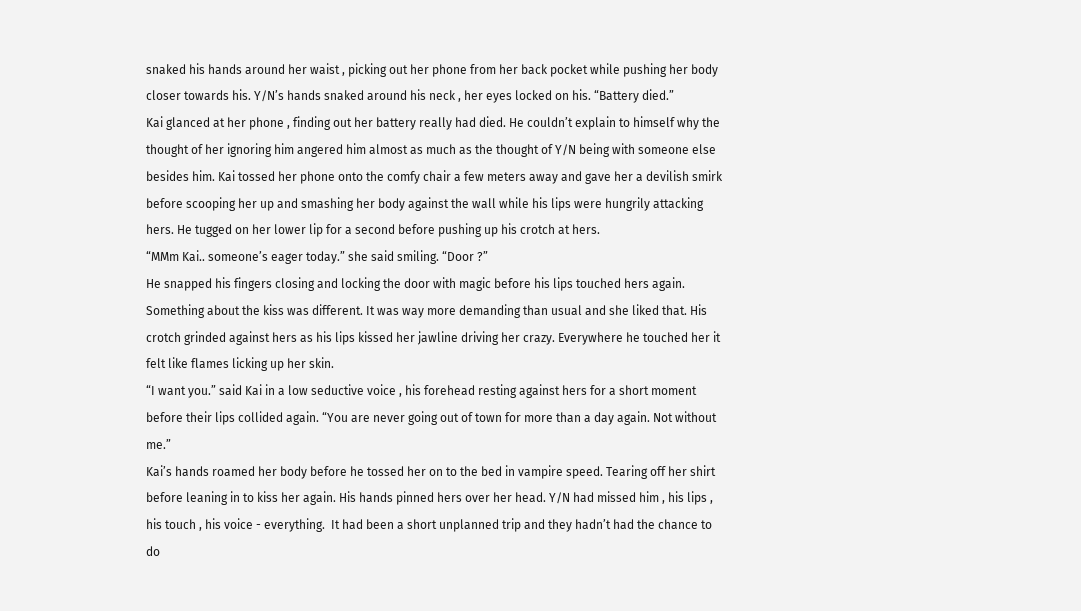snaked his hands around her waist , picking out her phone from her back pocket while pushing her body closer towards his. Y/N’s hands snaked around his neck , her eyes locked on his. “Battery died.”
Kai glanced at her phone , finding out her battery really had died. He couldn’t explain to himself why the thought of her ignoring him angered him almost as much as the thought of Y/N being with someone else besides him. Kai tossed her phone onto the comfy chair a few meters away and gave her a devilish smirk before scooping her up and smashing her body against the wall while his lips were hungrily attacking hers. He tugged on her lower lip for a second before pushing up his crotch at hers.
“MMm Kai.. someone’s eager today.” she said smiling. “Door ?”
He snapped his fingers closing and locking the door with magic before his lips touched hers again. Something about the kiss was different. It was way more demanding than usual and she liked that. His crotch grinded against hers as his lips kissed her jawline driving her crazy. Everywhere he touched her it felt like flames licking up her skin.
“I want you.” said Kai in a low seductive voice , his forehead resting against hers for a short moment before their lips collided again. “You are never going out of town for more than a day again. Not without me.”
Kai’s hands roamed her body before he tossed her on to the bed in vampire speed. Tearing off her shirt before leaning in to kiss her again. His hands pinned hers over her head. Y/N had missed him , his lips , his touch , his voice - everything.  It had been a short unplanned trip and they hadn’t had the chance to do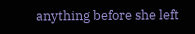anything before she left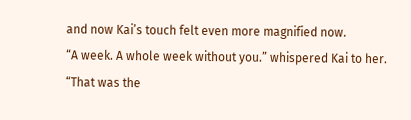and now Kai’s touch felt even more magnified now.
“A week. A whole week without you.” whispered Kai to her. “That was the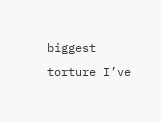biggest torture I’ve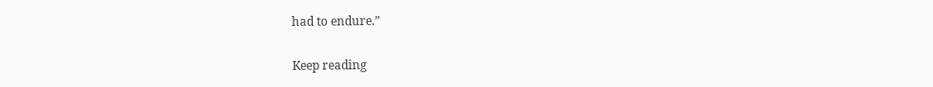had to endure.”

Keep reading